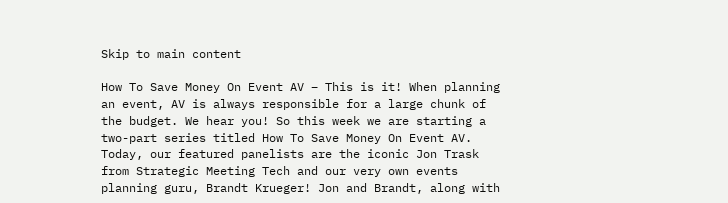Skip to main content

How To Save Money On Event AV – This is it! When planning an event, AV is always responsible for a large chunk of the budget. We hear you! So this week we are starting a two-part series titled How To Save Money On Event AV. Today, our featured panelists are the iconic Jon Trask from Strategic Meeting Tech and our very own events planning guru, Brandt Krueger! Jon and Brandt, along with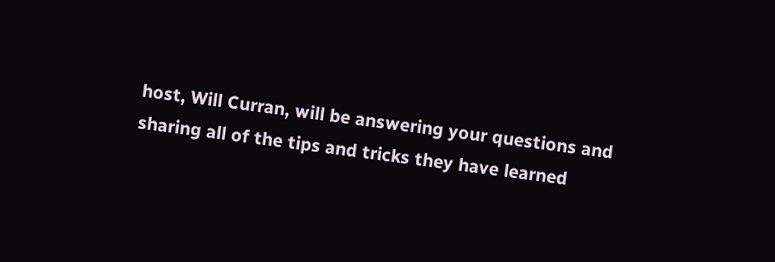host, Will Curran, will be answering your questions and sharing all of the tips and tricks they have learned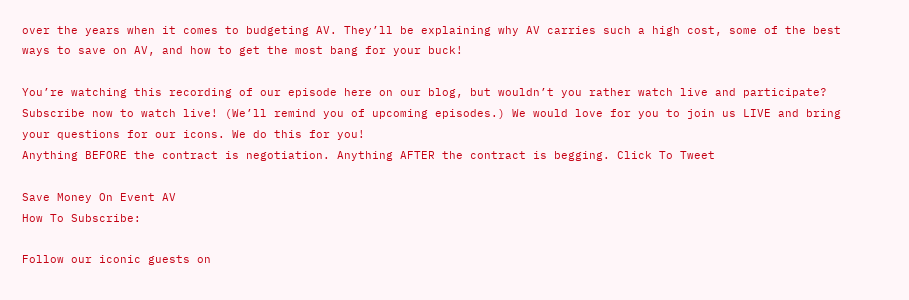over the years when it comes to budgeting AV. They’ll be explaining why AV carries such a high cost, some of the best ways to save on AV, and how to get the most bang for your buck!

You’re watching this recording of our episode here on our blog, but wouldn’t you rather watch live and participate? Subscribe now to watch live! (We’ll remind you of upcoming episodes.) We would love for you to join us LIVE and bring your questions for our icons. We do this for you!
Anything BEFORE the contract is negotiation. Anything AFTER the contract is begging. Click To Tweet

Save Money On Event AV
How To Subscribe:

Follow our iconic guests on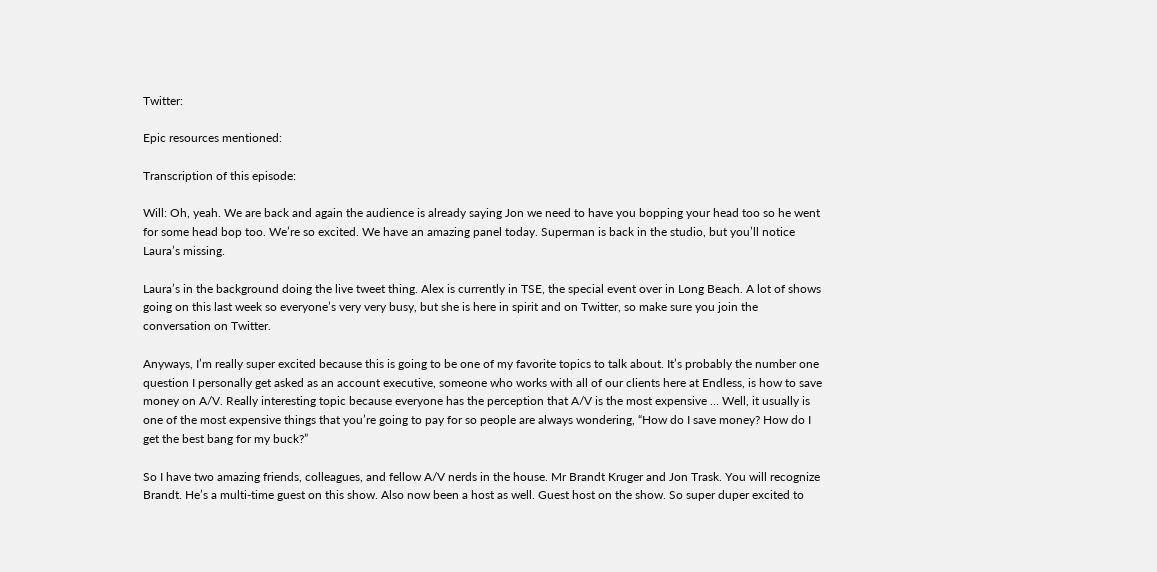Twitter:

Epic resources mentioned:

Transcription of this episode:

Will: Oh, yeah. We are back and again the audience is already saying Jon we need to have you bopping your head too so he went for some head bop too. We’re so excited. We have an amazing panel today. Superman is back in the studio, but you’ll notice Laura’s missing.

Laura’s in the background doing the live tweet thing. Alex is currently in TSE, the special event over in Long Beach. A lot of shows going on this last week so everyone’s very very busy, but she is here in spirit and on Twitter, so make sure you join the conversation on Twitter.

Anyways, I’m really super excited because this is going to be one of my favorite topics to talk about. It’s probably the number one question I personally get asked as an account executive, someone who works with all of our clients here at Endless, is how to save money on A/V. Really interesting topic because everyone has the perception that A/V is the most expensive … Well, it usually is one of the most expensive things that you’re going to pay for so people are always wondering, “How do I save money? How do I get the best bang for my buck?”

So I have two amazing friends, colleagues, and fellow A/V nerds in the house. Mr Brandt Kruger and Jon Trask. You will recognize Brandt. He’s a multi-time guest on this show. Also now been a host as well. Guest host on the show. So super duper excited to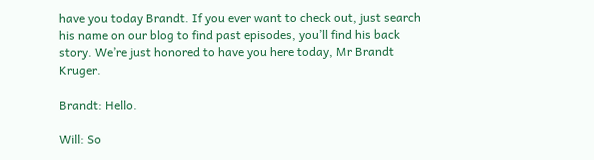have you today Brandt. If you ever want to check out, just search his name on our blog to find past episodes, you’ll find his back story. We’re just honored to have you here today, Mr Brandt Kruger.

Brandt: Hello.

Will: So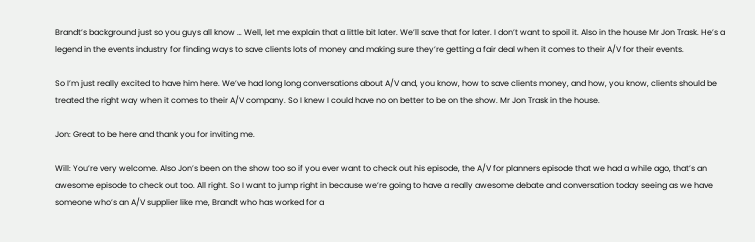Brandt’s background just so you guys all know … Well, let me explain that a little bit later. We’ll save that for later. I don’t want to spoil it. Also in the house Mr Jon Trask. He’s a legend in the events industry for finding ways to save clients lots of money and making sure they’re getting a fair deal when it comes to their A/V for their events.

So I’m just really excited to have him here. We’ve had long long conversations about A/V and, you know, how to save clients money, and how, you know, clients should be treated the right way when it comes to their A/V company. So I knew I could have no on better to be on the show. Mr Jon Trask in the house.

Jon: Great to be here and thank you for inviting me.

Will: You’re very welcome. Also Jon’s been on the show too so if you ever want to check out his episode, the A/V for planners episode that we had a while ago, that’s an awesome episode to check out too. All right. So I want to jump right in because we’re going to have a really awesome debate and conversation today seeing as we have someone who’s an A/V supplier like me, Brandt who has worked for a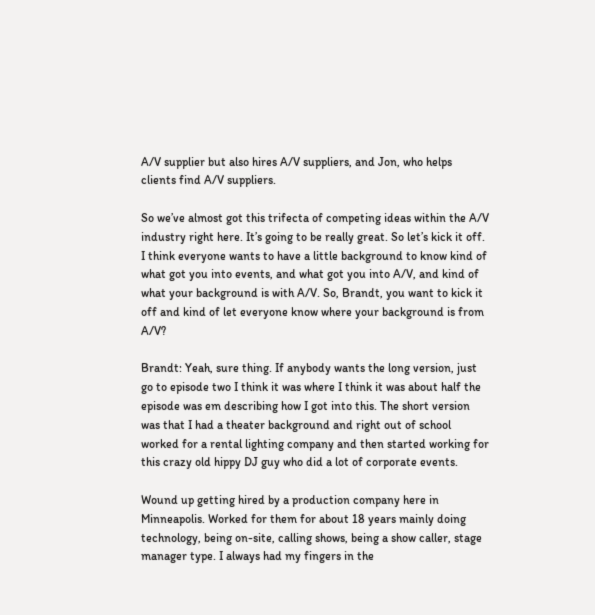A/V supplier but also hires A/V suppliers, and Jon, who helps clients find A/V suppliers.

So we’ve almost got this trifecta of competing ideas within the A/V industry right here. It’s going to be really great. So let’s kick it off. I think everyone wants to have a little background to know kind of what got you into events, and what got you into A/V, and kind of what your background is with A/V. So, Brandt, you want to kick it off and kind of let everyone know where your background is from A/V?

Brandt: Yeah, sure thing. If anybody wants the long version, just go to episode two I think it was where I think it was about half the episode was em describing how I got into this. The short version was that I had a theater background and right out of school worked for a rental lighting company and then started working for this crazy old hippy DJ guy who did a lot of corporate events.

Wound up getting hired by a production company here in Minneapolis. Worked for them for about 18 years mainly doing technology, being on-site, calling shows, being a show caller, stage manager type. I always had my fingers in the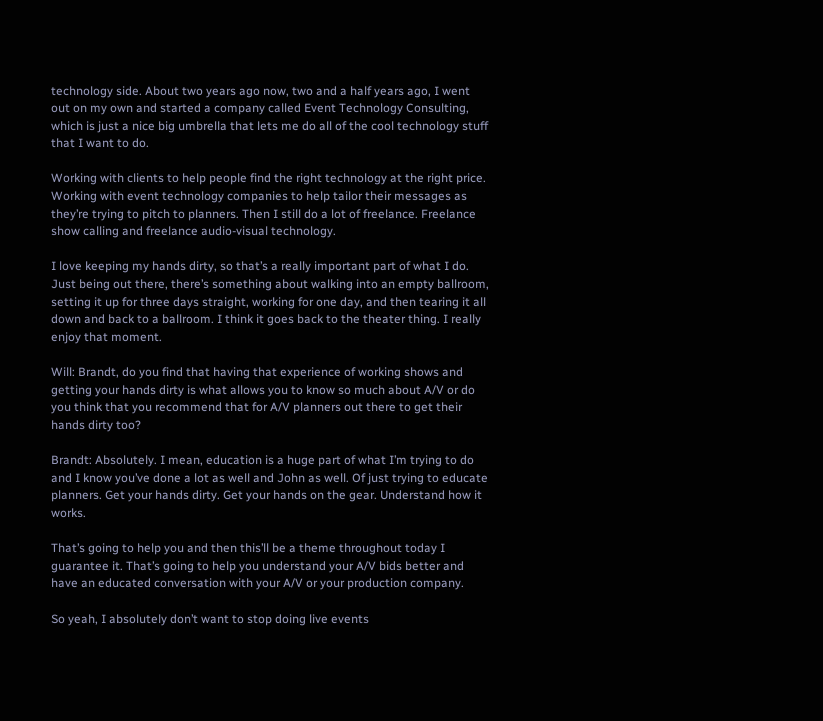technology side. About two years ago now, two and a half years ago, I went out on my own and started a company called Event Technology Consulting, which is just a nice big umbrella that lets me do all of the cool technology stuff that I want to do.

Working with clients to help people find the right technology at the right price. Working with event technology companies to help tailor their messages as they’re trying to pitch to planners. Then I still do a lot of freelance. Freelance show calling and freelance audio-visual technology.

I love keeping my hands dirty, so that’s a really important part of what I do. Just being out there, there’s something about walking into an empty ballroom, setting it up for three days straight, working for one day, and then tearing it all down and back to a ballroom. I think it goes back to the theater thing. I really enjoy that moment.

Will: Brandt, do you find that having that experience of working shows and getting your hands dirty is what allows you to know so much about A/V or do you think that you recommend that for A/V planners out there to get their hands dirty too?

Brandt: Absolutely. I mean, education is a huge part of what I’m trying to do and I know you’ve done a lot as well and John as well. Of just trying to educate planners. Get your hands dirty. Get your hands on the gear. Understand how it works.

That’s going to help you and then this’ll be a theme throughout today I guarantee it. That’s going to help you understand your A/V bids better and have an educated conversation with your A/V or your production company.

So yeah, I absolutely don’t want to stop doing live events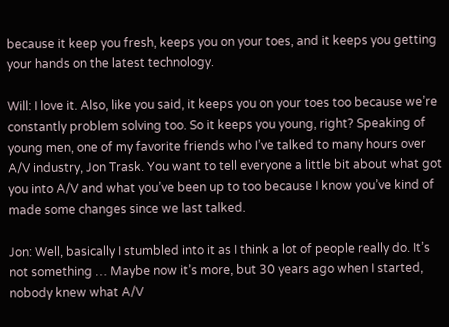because it keep you fresh, keeps you on your toes, and it keeps you getting your hands on the latest technology.

Will: I love it. Also, like you said, it keeps you on your toes too because we’re constantly problem solving too. So it keeps you young, right? Speaking of young men, one of my favorite friends who I’ve talked to many hours over A/V industry, Jon Trask. You want to tell everyone a little bit about what got you into A/V and what you’ve been up to too because I know you’ve kind of made some changes since we last talked.

Jon: Well, basically I stumbled into it as I think a lot of people really do. It’s not something … Maybe now it’s more, but 30 years ago when I started, nobody knew what A/V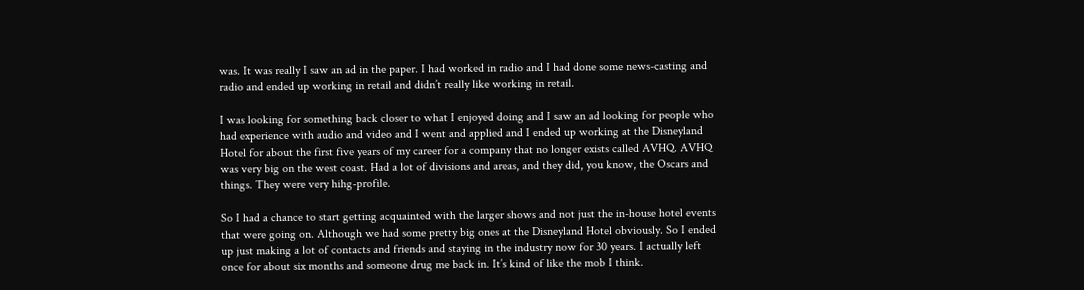was. It was really I saw an ad in the paper. I had worked in radio and I had done some news-casting and radio and ended up working in retail and didn’t really like working in retail.

I was looking for something back closer to what I enjoyed doing and I saw an ad looking for people who had experience with audio and video and I went and applied and I ended up working at the Disneyland Hotel for about the first five years of my career for a company that no longer exists called AVHQ. AVHQ was very big on the west coast. Had a lot of divisions and areas, and they did, you know, the Oscars and things. They were very hihg-profile.

So I had a chance to start getting acquainted with the larger shows and not just the in-house hotel events that were going on. Although we had some pretty big ones at the Disneyland Hotel obviously. So I ended up just making a lot of contacts and friends and staying in the industry now for 30 years. I actually left once for about six months and someone drug me back in. It’s kind of like the mob I think.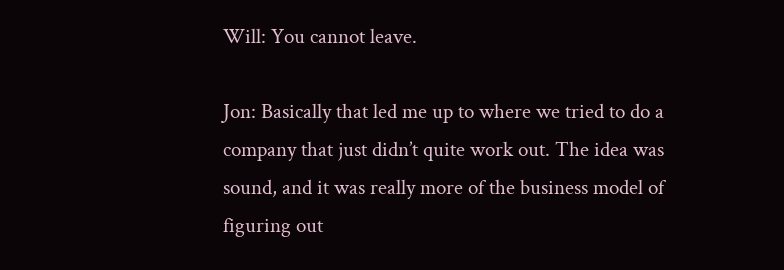Will: You cannot leave.

Jon: Basically that led me up to where we tried to do a company that just didn’t quite work out. The idea was sound, and it was really more of the business model of figuring out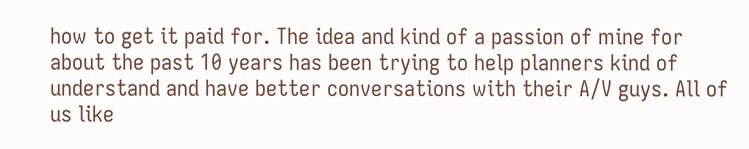how to get it paid for. The idea and kind of a passion of mine for about the past 10 years has been trying to help planners kind of understand and have better conversations with their A/V guys. All of us like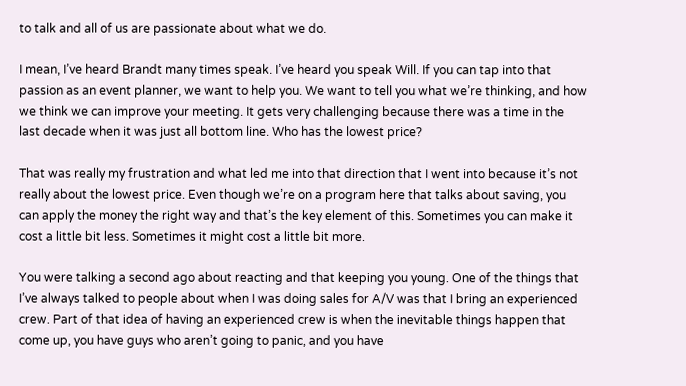to talk and all of us are passionate about what we do.

I mean, I’ve heard Brandt many times speak. I’ve heard you speak Will. If you can tap into that passion as an event planner, we want to help you. We want to tell you what we’re thinking, and how we think we can improve your meeting. It gets very challenging because there was a time in the last decade when it was just all bottom line. Who has the lowest price?

That was really my frustration and what led me into that direction that I went into because it’s not really about the lowest price. Even though we’re on a program here that talks about saving, you can apply the money the right way and that’s the key element of this. Sometimes you can make it cost a little bit less. Sometimes it might cost a little bit more.

You were talking a second ago about reacting and that keeping you young. One of the things that I’ve always talked to people about when I was doing sales for A/V was that I bring an experienced crew. Part of that idea of having an experienced crew is when the inevitable things happen that come up, you have guys who aren’t going to panic, and you have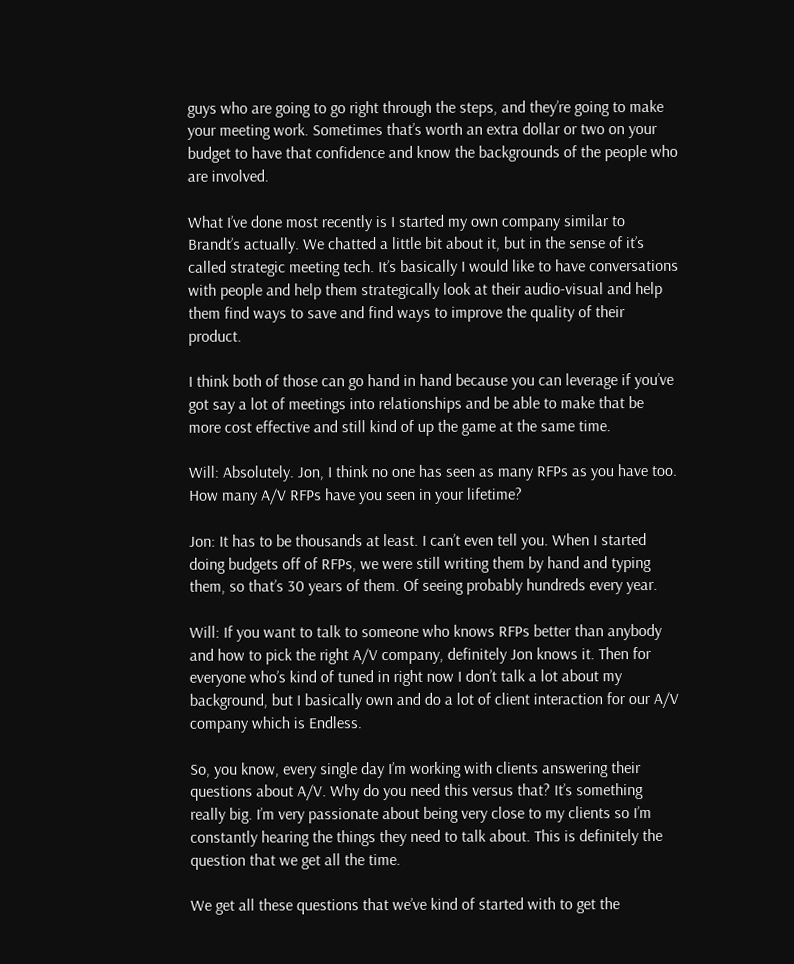guys who are going to go right through the steps, and they’re going to make your meeting work. Sometimes that’s worth an extra dollar or two on your budget to have that confidence and know the backgrounds of the people who are involved.

What I’ve done most recently is I started my own company similar to Brandt’s actually. We chatted a little bit about it, but in the sense of it’s called strategic meeting tech. It’s basically I would like to have conversations with people and help them strategically look at their audio-visual and help them find ways to save and find ways to improve the quality of their product.

I think both of those can go hand in hand because you can leverage if you’ve got say a lot of meetings into relationships and be able to make that be more cost effective and still kind of up the game at the same time.

Will: Absolutely. Jon, I think no one has seen as many RFPs as you have too. How many A/V RFPs have you seen in your lifetime?

Jon: It has to be thousands at least. I can’t even tell you. When I started doing budgets off of RFPs, we were still writing them by hand and typing them, so that’s 30 years of them. Of seeing probably hundreds every year.

Will: If you want to talk to someone who knows RFPs better than anybody and how to pick the right A/V company, definitely Jon knows it. Then for everyone who’s kind of tuned in right now I don’t talk a lot about my background, but I basically own and do a lot of client interaction for our A/V company which is Endless.

So, you know, every single day I’m working with clients answering their questions about A/V. Why do you need this versus that? It’s something really big. I’m very passionate about being very close to my clients so I’m constantly hearing the things they need to talk about. This is definitely the question that we get all the time.

We get all these questions that we’ve kind of started with to get the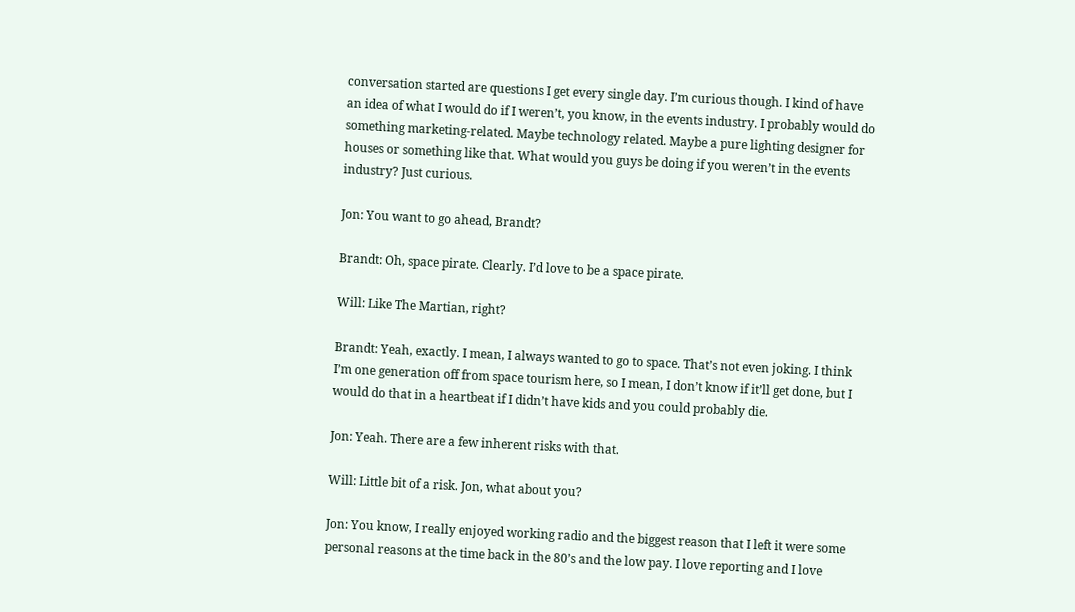conversation started are questions I get every single day. I’m curious though. I kind of have an idea of what I would do if I weren’t, you know, in the events industry. I probably would do something marketing-related. Maybe technology related. Maybe a pure lighting designer for houses or something like that. What would you guys be doing if you weren’t in the events industry? Just curious.

Jon: You want to go ahead, Brandt?

Brandt: Oh, space pirate. Clearly. I’d love to be a space pirate.

Will: Like The Martian, right?

Brandt: Yeah, exactly. I mean, I always wanted to go to space. That’s not even joking. I think I’m one generation off from space tourism here, so I mean, I don’t know if it’ll get done, but I would do that in a heartbeat if I didn’t have kids and you could probably die.

Jon: Yeah. There are a few inherent risks with that.

Will: Little bit of a risk. Jon, what about you?

Jon: You know, I really enjoyed working radio and the biggest reason that I left it were some personal reasons at the time back in the 80’s and the low pay. I love reporting and I love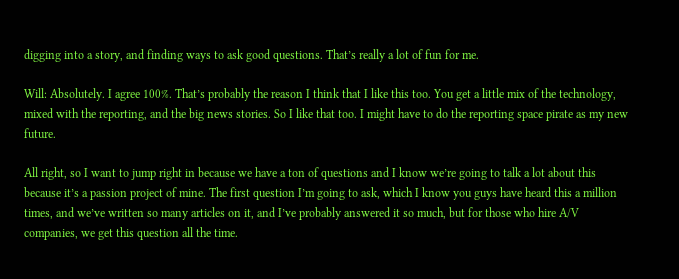digging into a story, and finding ways to ask good questions. That’s really a lot of fun for me.

Will: Absolutely. I agree 100%. That’s probably the reason I think that I like this too. You get a little mix of the technology, mixed with the reporting, and the big news stories. So I like that too. I might have to do the reporting space pirate as my new future.

All right, so I want to jump right in because we have a ton of questions and I know we’re going to talk a lot about this because it’s a passion project of mine. The first question I’m going to ask, which I know you guys have heard this a million times, and we’ve written so many articles on it, and I’ve probably answered it so much, but for those who hire A/V companies, we get this question all the time.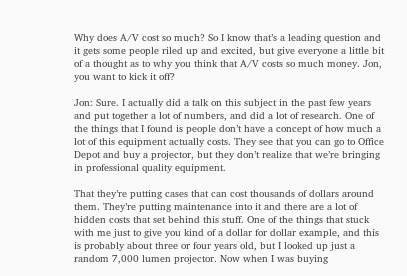Why does A/V cost so much? So I know that’s a leading question and it gets some people riled up and excited, but give everyone a little bit of a thought as to why you think that A/V costs so much money. Jon, you want to kick it off?

Jon: Sure. I actually did a talk on this subject in the past few years and put together a lot of numbers, and did a lot of research. One of the things that I found is people don’t have a concept of how much a lot of this equipment actually costs. They see that you can go to Office Depot and buy a projector, but they don’t realize that we’re bringing in professional quality equipment.

That they’re putting cases that can cost thousands of dollars around them. They’re putting maintenance into it and there are a lot of hidden costs that set behind this stuff. One of the things that stuck with me just to give you kind of a dollar for dollar example, and this is probably about three or four years old, but I looked up just a random 7,000 lumen projector. Now when I was buying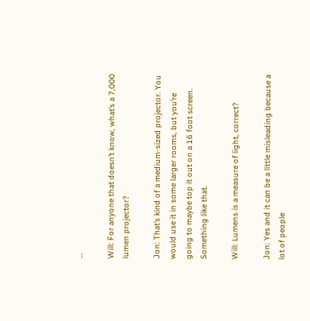…

Will: For anyone that doesn’t know, what’s a 7,000 lumen projector?

Jon: That’s kind of a medium-sized projector. You would use it in some larger rooms, but you’re going to maybe top it out on a 16 foot screen. Something like that.

Will: Lumens is a measure of light, correct?

Jon: Yes and it can be a little misleading because a lot of people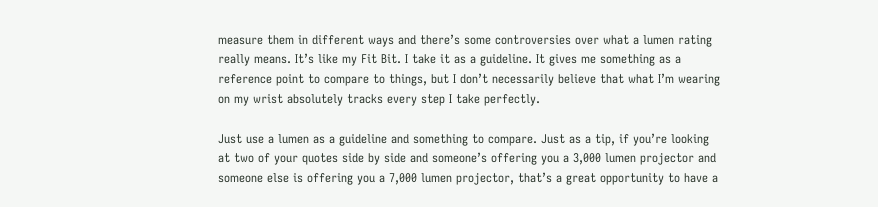measure them in different ways and there’s some controversies over what a lumen rating really means. It’s like my Fit Bit. I take it as a guideline. It gives me something as a reference point to compare to things, but I don’t necessarily believe that what I’m wearing on my wrist absolutely tracks every step I take perfectly.

Just use a lumen as a guideline and something to compare. Just as a tip, if you’re looking at two of your quotes side by side and someone’s offering you a 3,000 lumen projector and someone else is offering you a 7,000 lumen projector, that’s a great opportunity to have a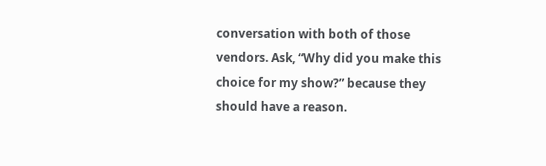conversation with both of those vendors. Ask, “Why did you make this choice for my show?” because they should have a reason.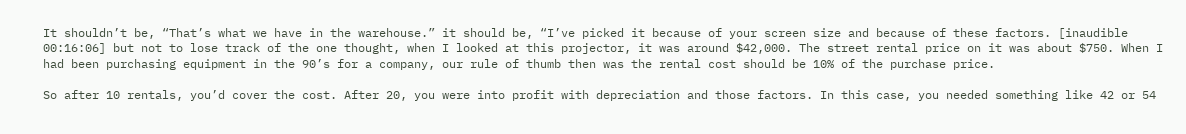It shouldn’t be, “That’s what we have in the warehouse.” it should be, “I’ve picked it because of your screen size and because of these factors. [inaudible 00:16:06] but not to lose track of the one thought, when I looked at this projector, it was around $42,000. The street rental price on it was about $750. When I had been purchasing equipment in the 90’s for a company, our rule of thumb then was the rental cost should be 10% of the purchase price.

So after 10 rentals, you’d cover the cost. After 20, you were into profit with depreciation and those factors. In this case, you needed something like 42 or 54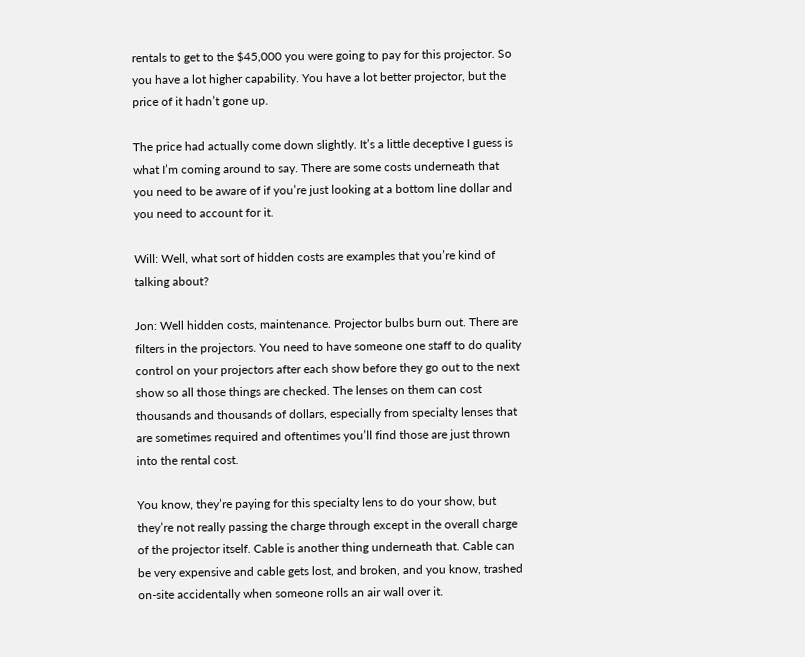rentals to get to the $45,000 you were going to pay for this projector. So you have a lot higher capability. You have a lot better projector, but the price of it hadn’t gone up.

The price had actually come down slightly. It’s a little deceptive I guess is what I’m coming around to say. There are some costs underneath that you need to be aware of if you’re just looking at a bottom line dollar and you need to account for it.

Will: Well, what sort of hidden costs are examples that you’re kind of talking about?

Jon: Well hidden costs, maintenance. Projector bulbs burn out. There are filters in the projectors. You need to have someone one staff to do quality control on your projectors after each show before they go out to the next show so all those things are checked. The lenses on them can cost thousands and thousands of dollars, especially from specialty lenses that are sometimes required and oftentimes you’ll find those are just thrown into the rental cost.

You know, they’re paying for this specialty lens to do your show, but they’re not really passing the charge through except in the overall charge of the projector itself. Cable is another thing underneath that. Cable can be very expensive and cable gets lost, and broken, and you know, trashed on-site accidentally when someone rolls an air wall over it.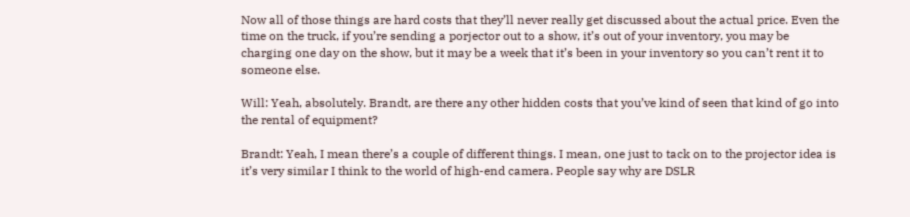Now all of those things are hard costs that they’ll never really get discussed about the actual price. Even the time on the truck, if you’re sending a porjector out to a show, it’s out of your inventory, you may be charging one day on the show, but it may be a week that it’s been in your inventory so you can’t rent it to someone else.

Will: Yeah, absolutely. Brandt, are there any other hidden costs that you’ve kind of seen that kind of go into the rental of equipment?

Brandt: Yeah, I mean there’s a couple of different things. I mean, one just to tack on to the projector idea is it’s very similar I think to the world of high-end camera. People say why are DSLR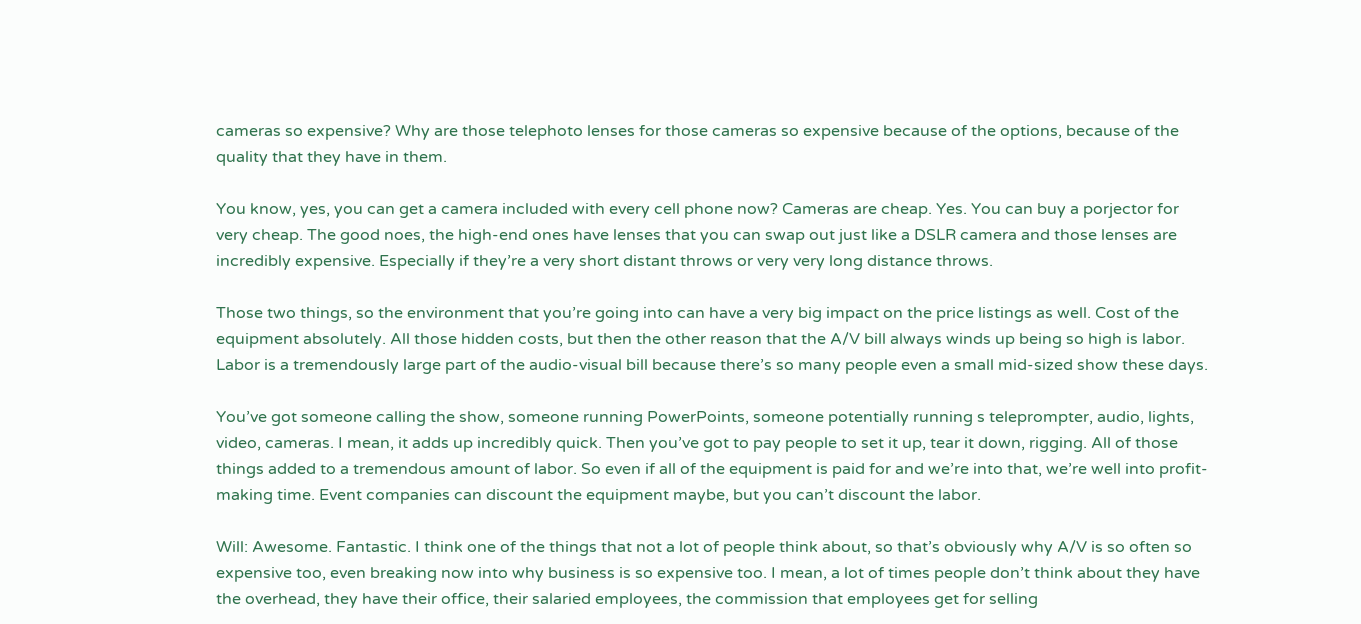cameras so expensive? Why are those telephoto lenses for those cameras so expensive because of the options, because of the quality that they have in them.

You know, yes, you can get a camera included with every cell phone now? Cameras are cheap. Yes. You can buy a porjector for very cheap. The good noes, the high-end ones have lenses that you can swap out just like a DSLR camera and those lenses are incredibly expensive. Especially if they’re a very short distant throws or very very long distance throws.

Those two things, so the environment that you’re going into can have a very big impact on the price listings as well. Cost of the equipment absolutely. All those hidden costs, but then the other reason that the A/V bill always winds up being so high is labor. Labor is a tremendously large part of the audio-visual bill because there’s so many people even a small mid-sized show these days.

You’ve got someone calling the show, someone running PowerPoints, someone potentially running s teleprompter, audio, lights, video, cameras. I mean, it adds up incredibly quick. Then you’ve got to pay people to set it up, tear it down, rigging. All of those things added to a tremendous amount of labor. So even if all of the equipment is paid for and we’re into that, we’re well into profit-making time. Event companies can discount the equipment maybe, but you can’t discount the labor.

Will: Awesome. Fantastic. I think one of the things that not a lot of people think about, so that’s obviously why A/V is so often so expensive too, even breaking now into why business is so expensive too. I mean, a lot of times people don’t think about they have the overhead, they have their office, their salaried employees, the commission that employees get for selling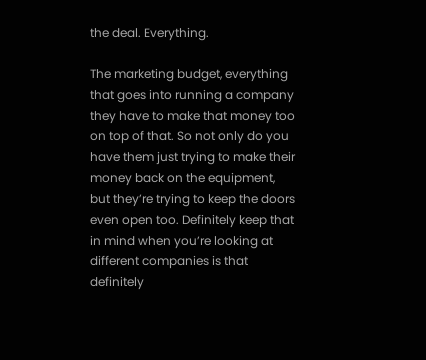the deal. Everything.

The marketing budget, everything that goes into running a company they have to make that money too on top of that. So not only do you have them just trying to make their money back on the equipment, but they’re trying to keep the doors even open too. Definitely keep that in mind when you’re looking at different companies is that definitely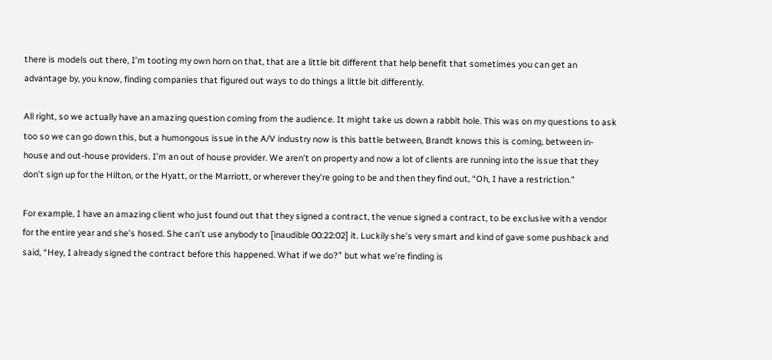there is models out there, I’m tooting my own horn on that, that are a little bit different that help benefit that sometimes you can get an advantage by, you know, finding companies that figured out ways to do things a little bit differently.

All right, so we actually have an amazing question coming from the audience. It might take us down a rabbit hole. This was on my questions to ask too so we can go down this, but a humongous issue in the A/V industry now is this battle between, Brandt knows this is coming, between in-house and out-house providers. I’m an out of house provider. We aren’t on property and now a lot of clients are running into the issue that they don’t sign up for the Hilton, or the Hyatt, or the Marriott, or wherever they’re going to be and then they find out, “Oh, I have a restriction.”

For example, I have an amazing client who just found out that they signed a contract, the venue signed a contract, to be exclusive with a vendor for the entire year and she’s hosed. She can’t use anybody to [inaudible 00:22:02] it. Luckily she’s very smart and kind of gave some pushback and said, “Hey, I already signed the contract before this happened. What if we do?” but what we’re finding is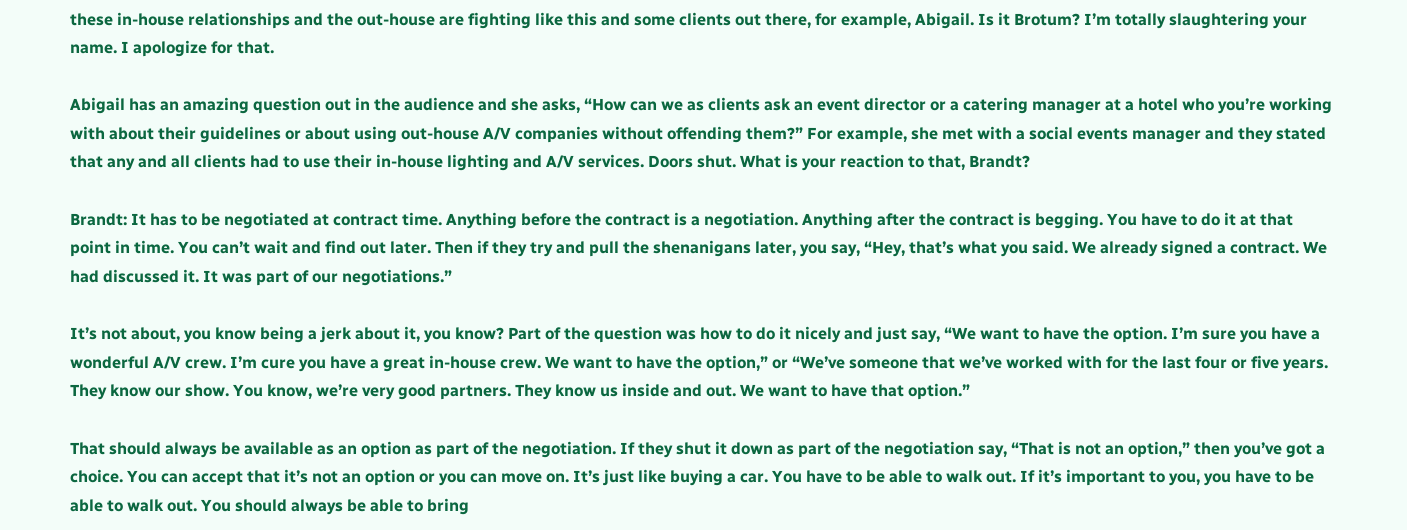these in-house relationships and the out-house are fighting like this and some clients out there, for example, Abigail. Is it Brotum? I’m totally slaughtering your name. I apologize for that.

Abigail has an amazing question out in the audience and she asks, “How can we as clients ask an event director or a catering manager at a hotel who you’re working with about their guidelines or about using out-house A/V companies without offending them?” For example, she met with a social events manager and they stated that any and all clients had to use their in-house lighting and A/V services. Doors shut. What is your reaction to that, Brandt?

Brandt: It has to be negotiated at contract time. Anything before the contract is a negotiation. Anything after the contract is begging. You have to do it at that point in time. You can’t wait and find out later. Then if they try and pull the shenanigans later, you say, “Hey, that’s what you said. We already signed a contract. We had discussed it. It was part of our negotiations.”

It’s not about, you know being a jerk about it, you know? Part of the question was how to do it nicely and just say, “We want to have the option. I’m sure you have a wonderful A/V crew. I’m cure you have a great in-house crew. We want to have the option,” or “We’ve someone that we’ve worked with for the last four or five years. They know our show. You know, we’re very good partners. They know us inside and out. We want to have that option.”

That should always be available as an option as part of the negotiation. If they shut it down as part of the negotiation say, “That is not an option,” then you’ve got a choice. You can accept that it’s not an option or you can move on. It’s just like buying a car. You have to be able to walk out. If it’s important to you, you have to be able to walk out. You should always be able to bring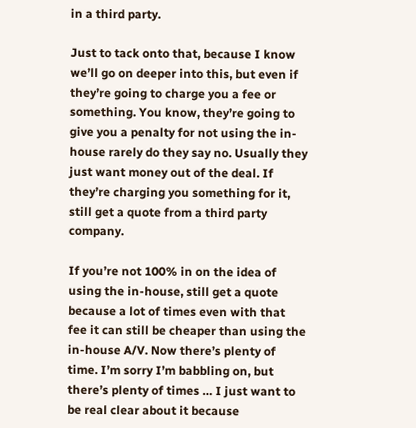in a third party.

Just to tack onto that, because I know we’ll go on deeper into this, but even if they’re going to charge you a fee or something. You know, they’re going to give you a penalty for not using the in-house rarely do they say no. Usually they just want money out of the deal. If they’re charging you something for it, still get a quote from a third party company.

If you’re not 100% in on the idea of using the in-house, still get a quote because a lot of times even with that fee it can still be cheaper than using the in-house A/V. Now there’s plenty of time. I’m sorry I’m babbling on, but there’s plenty of times … I just want to be real clear about it because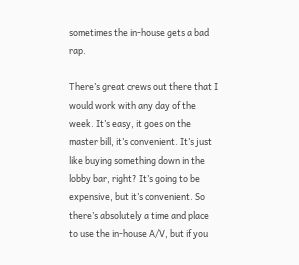sometimes the in-house gets a bad rap.

There’s great crews out there that I would work with any day of the week. It’s easy, it goes on the master bill, it’s convenient. It’s just like buying something down in the lobby bar, right? It’s going to be expensive, but it’s convenient. So there’s absolutely a time and place to use the in-house A/V, but if you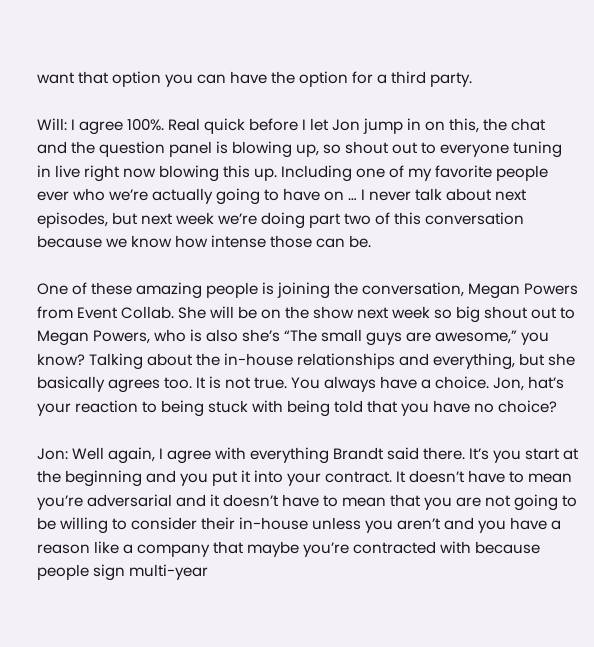want that option you can have the option for a third party.

Will: I agree 100%. Real quick before I let Jon jump in on this, the chat and the question panel is blowing up, so shout out to everyone tuning in live right now blowing this up. Including one of my favorite people ever who we’re actually going to have on … I never talk about next episodes, but next week we’re doing part two of this conversation because we know how intense those can be.

One of these amazing people is joining the conversation, Megan Powers from Event Collab. She will be on the show next week so big shout out to Megan Powers, who is also she’s “The small guys are awesome,” you know? Talking about the in-house relationships and everything, but she basically agrees too. It is not true. You always have a choice. Jon, hat’s your reaction to being stuck with being told that you have no choice?

Jon: Well again, I agree with everything Brandt said there. It’s you start at the beginning and you put it into your contract. It doesn’t have to mean you’re adversarial and it doesn’t have to mean that you are not going to be willing to consider their in-house unless you aren’t and you have a reason like a company that maybe you’re contracted with because people sign multi-year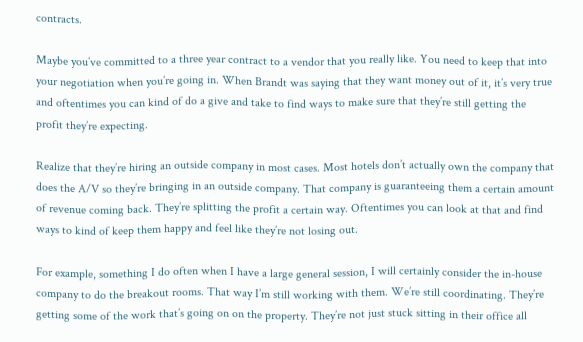contracts.

Maybe you’ve committed to a three year contract to a vendor that you really like. You need to keep that into your negotiation when you’re going in. When Brandt was saying that they want money out of it, it’s very true and oftentimes you can kind of do a give and take to find ways to make sure that they’re still getting the profit they’re expecting.

Realize that they’re hiring an outside company in most cases. Most hotels don’t actually own the company that does the A/V so they’re bringing in an outside company. That company is guaranteeing them a certain amount of revenue coming back. They’re splitting the profit a certain way. Oftentimes you can look at that and find ways to kind of keep them happy and feel like they’re not losing out.

For example, something I do often when I have a large general session, I will certainly consider the in-house company to do the breakout rooms. That way I’m still working with them. We’re still coordinating. They’re getting some of the work that’s going on on the property. They’re not just stuck sitting in their office all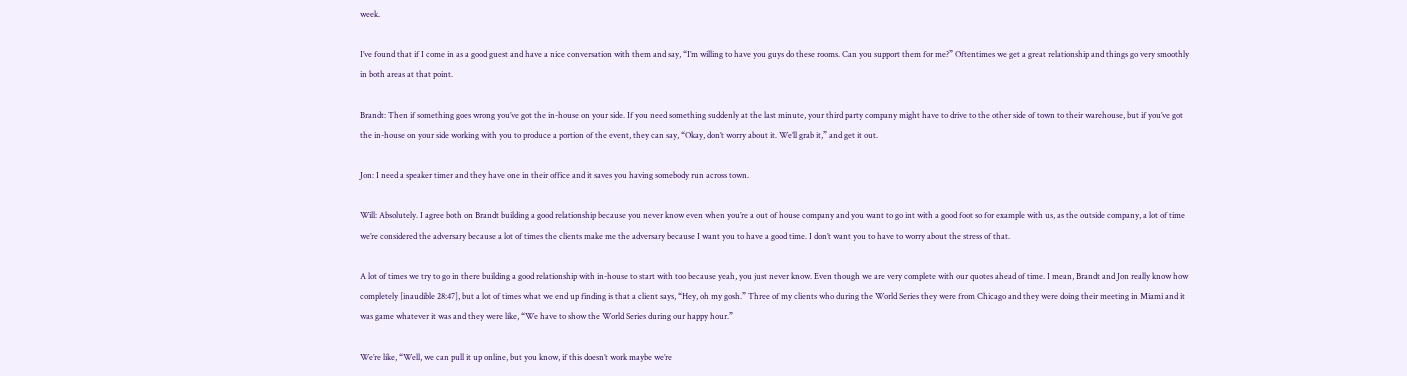week.

I’ve found that if I come in as a good guest and have a nice conversation with them and say, “I’m willing to have you guys do these rooms. Can you support them for me?” Oftentimes we get a great relationship and things go very smoothly in both areas at that point.

Brandt: Then if something goes wrong you’ve got the in-house on your side. If you need something suddenly at the last minute, your third party company might have to drive to the other side of town to their warehouse, but if you’ve got the in-house on your side working with you to produce a portion of the event, they can say, “Okay, don’t worry about it. We’ll grab it,” and get it out.

Jon: I need a speaker timer and they have one in their office and it saves you having somebody run across town.

Will: Absolutely. I agree both on Brandt building a good relationship because you never know even when you’re a out of house company and you want to go int with a good foot so for example with us, as the outside company, a lot of time we’re considered the adversary because a lot of times the clients make me the adversary because I want you to have a good time. I don’t want you to have to worry about the stress of that.

A lot of times we try to go in there building a good relationship with in-house to start with too because yeah, you just never know. Even though we are very complete with our quotes ahead of time. I mean, Brandt and Jon really know how completely [inaudible 28:47], but a lot of times what we end up finding is that a client says, “Hey, oh my gosh.” Three of my clients who during the World Series they were from Chicago and they were doing their meeting in Miami and it was game whatever it was and they were like, “We have to show the World Series during our happy hour.”

We’re like, “Well, we can pull it up online, but you know, if this doesn’t work maybe we’re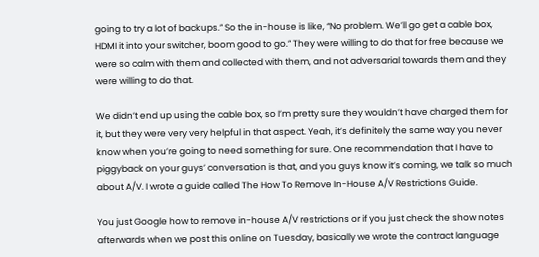going to try a lot of backups.” So the in-house is like, “No problem. We’ll go get a cable box, HDMI it into your switcher, boom good to go.” They were willing to do that for free because we were so calm with them and collected with them, and not adversarial towards them and they were willing to do that.

We didn’t end up using the cable box, so I’m pretty sure they wouldn’t have charged them for it, but they were very very helpful in that aspect. Yeah, it’s definitely the same way you never know when you’re going to need something for sure. One recommendation that I have to piggyback on your guys’ conversation is that, and you guys know it’s coming, we talk so much about A/V. I wrote a guide called The How To Remove In-House A/V Restrictions Guide.

You just Google how to remove in-house A/V restrictions or if you just check the show notes afterwards when we post this online on Tuesday, basically we wrote the contract language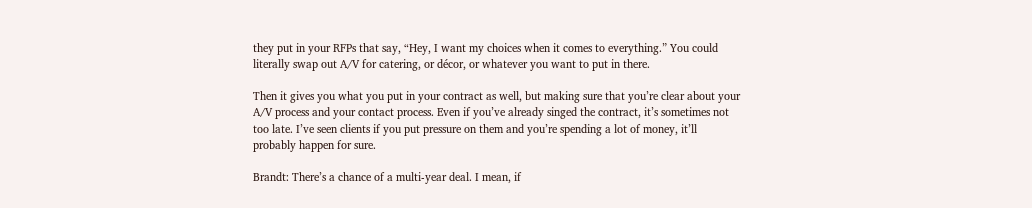they put in your RFPs that say, “Hey, I want my choices when it comes to everything.” You could literally swap out A/V for catering, or décor, or whatever you want to put in there.

Then it gives you what you put in your contract as well, but making sure that you’re clear about your A/V process and your contact process. Even if you’ve already singed the contract, it’s sometimes not too late. I’ve seen clients if you put pressure on them and you’re spending a lot of money, it’ll probably happen for sure.

Brandt: There’s a chance of a multi-year deal. I mean, if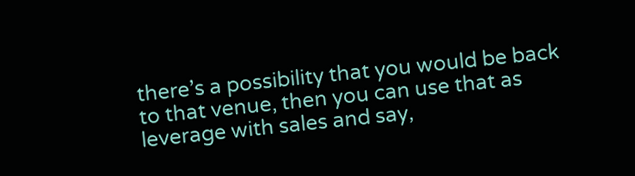there’s a possibility that you would be back to that venue, then you can use that as leverage with sales and say,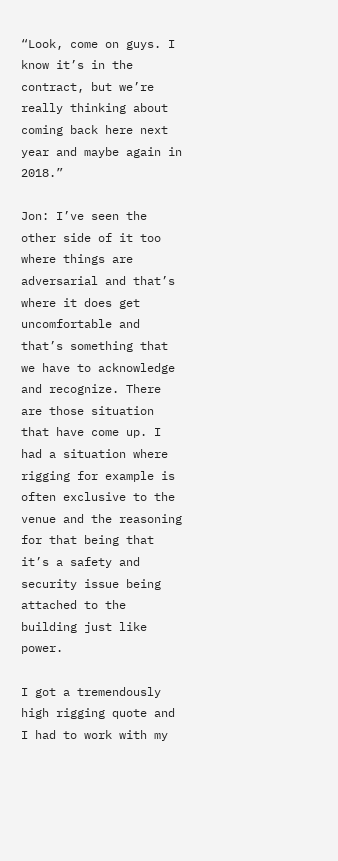“Look, come on guys. I know it’s in the contract, but we’re really thinking about coming back here next year and maybe again in 2018.”

Jon: I’ve seen the other side of it too where things are adversarial and that’s where it does get uncomfortable and that’s something that we have to acknowledge and recognize. There are those situation that have come up. I had a situation where rigging for example is often exclusive to the venue and the reasoning for that being that it’s a safety and security issue being attached to the building just like power.

I got a tremendously high rigging quote and I had to work with my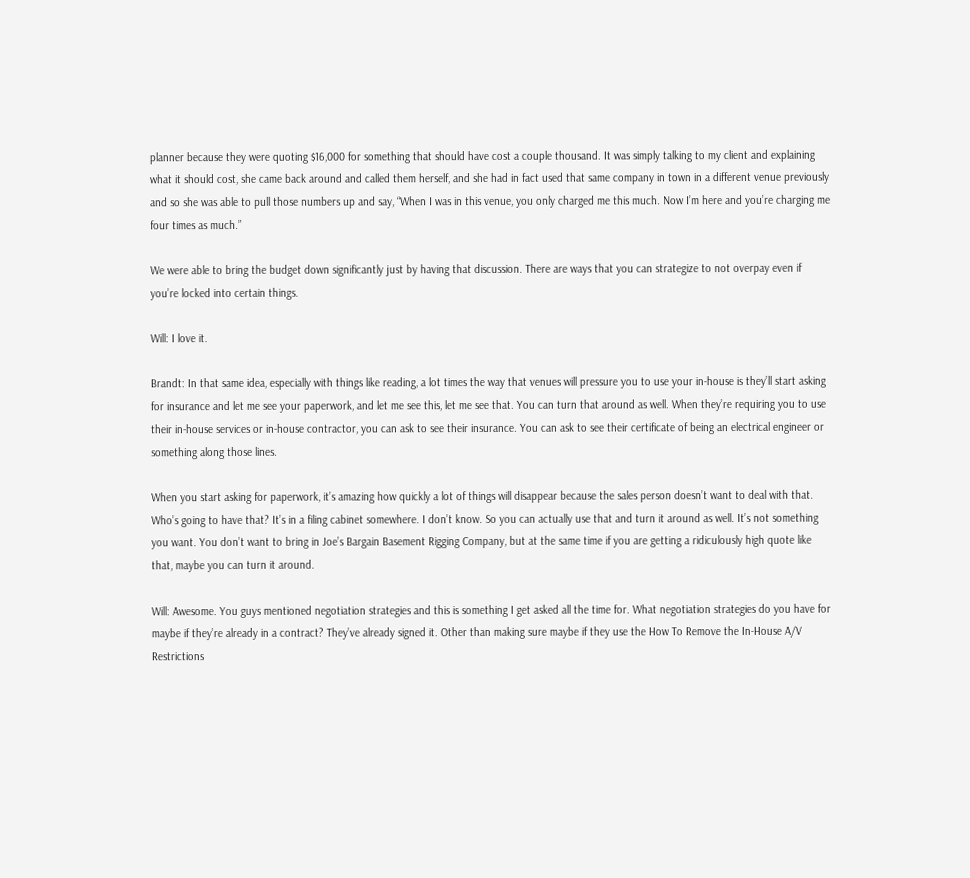planner because they were quoting $16,000 for something that should have cost a couple thousand. It was simply talking to my client and explaining what it should cost, she came back around and called them herself, and she had in fact used that same company in town in a different venue previously and so she was able to pull those numbers up and say, “When I was in this venue, you only charged me this much. Now I’m here and you’re charging me four times as much.”

We were able to bring the budget down significantly just by having that discussion. There are ways that you can strategize to not overpay even if you’re locked into certain things.

Will: I love it.

Brandt: In that same idea, especially with things like reading, a lot times the way that venues will pressure you to use your in-house is they’ll start asking for insurance and let me see your paperwork, and let me see this, let me see that. You can turn that around as well. When they’re requiring you to use their in-house services or in-house contractor, you can ask to see their insurance. You can ask to see their certificate of being an electrical engineer or something along those lines.

When you start asking for paperwork, it’s amazing how quickly a lot of things will disappear because the sales person doesn’t want to deal with that. Who’s going to have that? It’s in a filing cabinet somewhere. I don’t know. So you can actually use that and turn it around as well. It’s not something you want. You don’t want to bring in Joe’s Bargain Basement Rigging Company, but at the same time if you are getting a ridiculously high quote like that, maybe you can turn it around.

Will: Awesome. You guys mentioned negotiation strategies and this is something I get asked all the time for. What negotiation strategies do you have for maybe if they’re already in a contract? They’ve already signed it. Other than making sure maybe if they use the How To Remove the In-House A/V Restrictions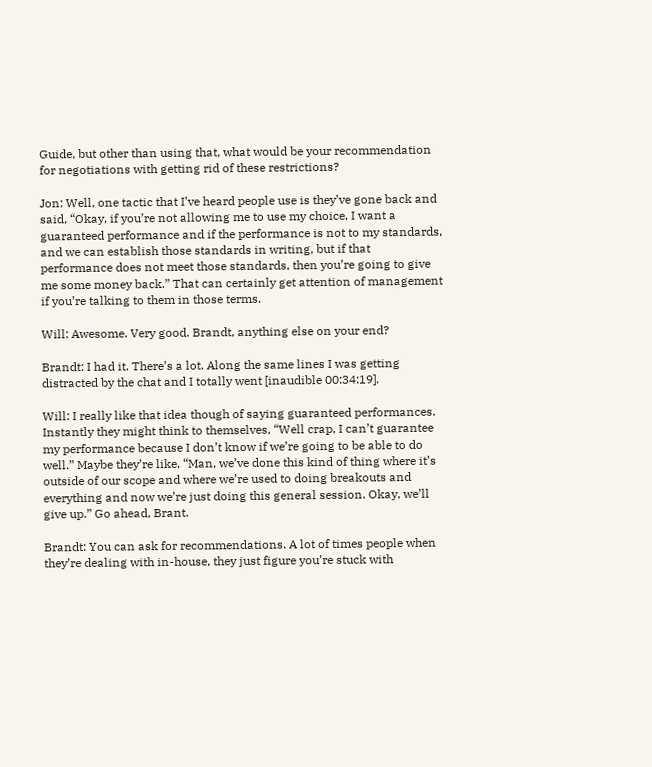Guide, but other than using that, what would be your recommendation for negotiations with getting rid of these restrictions?

Jon: Well, one tactic that I’ve heard people use is they’ve gone back and said, “Okay, if you’re not allowing me to use my choice, I want a guaranteed performance and if the performance is not to my standards, and we can establish those standards in writing, but if that performance does not meet those standards, then you’re going to give me some money back.” That can certainly get attention of management if you’re talking to them in those terms.

Will: Awesome. Very good. Brandt, anything else on your end?

Brandt: I had it. There’s a lot. Along the same lines I was getting distracted by the chat and I totally went [inaudible 00:34:19].

Will: I really like that idea though of saying guaranteed performances. Instantly they might think to themselves, “Well crap, I can’t guarantee my performance because I don’t know if we’re going to be able to do well.” Maybe they’re like, “Man, we’ve done this kind of thing where it’s outside of our scope and where we’re used to doing breakouts and everything and now we’re just doing this general session. Okay, we’ll give up.” Go ahead, Brant.

Brandt: You can ask for recommendations. A lot of times people when they’re dealing with in-house, they just figure you’re stuck with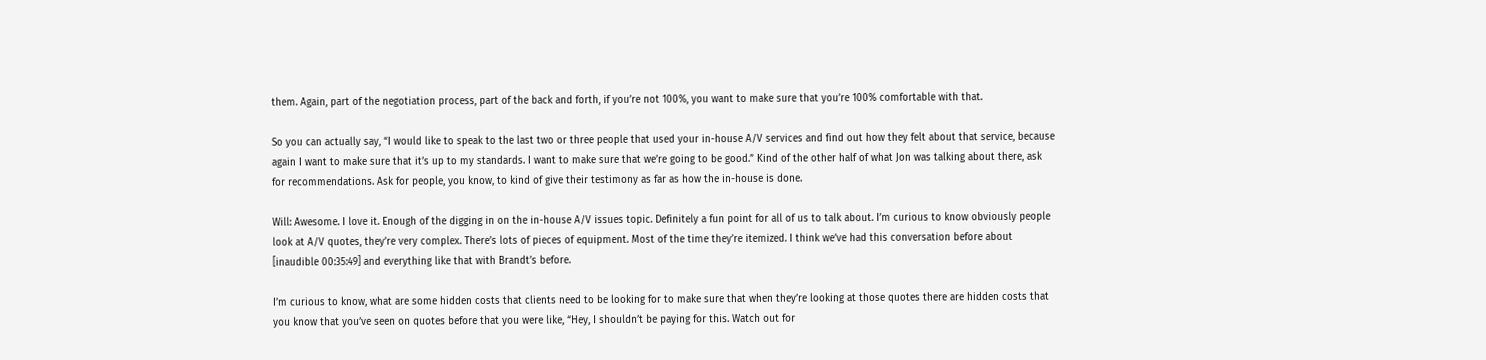them. Again, part of the negotiation process, part of the back and forth, if you’re not 100%, you want to make sure that you’re 100% comfortable with that.

So you can actually say, “I would like to speak to the last two or three people that used your in-house A/V services and find out how they felt about that service, because again I want to make sure that it’s up to my standards. I want to make sure that we’re going to be good.” Kind of the other half of what Jon was talking about there, ask for recommendations. Ask for people, you know, to kind of give their testimony as far as how the in-house is done.

Will: Awesome. I love it. Enough of the digging in on the in-house A/V issues topic. Definitely a fun point for all of us to talk about. I’m curious to know obviously people look at A/V quotes, they’re very complex. There’s lots of pieces of equipment. Most of the time they’re itemized. I think we’ve had this conversation before about [inaudible 00:35:49] and everything like that with Brandt’s before.

I’m curious to know, what are some hidden costs that clients need to be looking for to make sure that when they’re looking at those quotes there are hidden costs that you know that you’ve seen on quotes before that you were like, “Hey, I shouldn’t be paying for this. Watch out for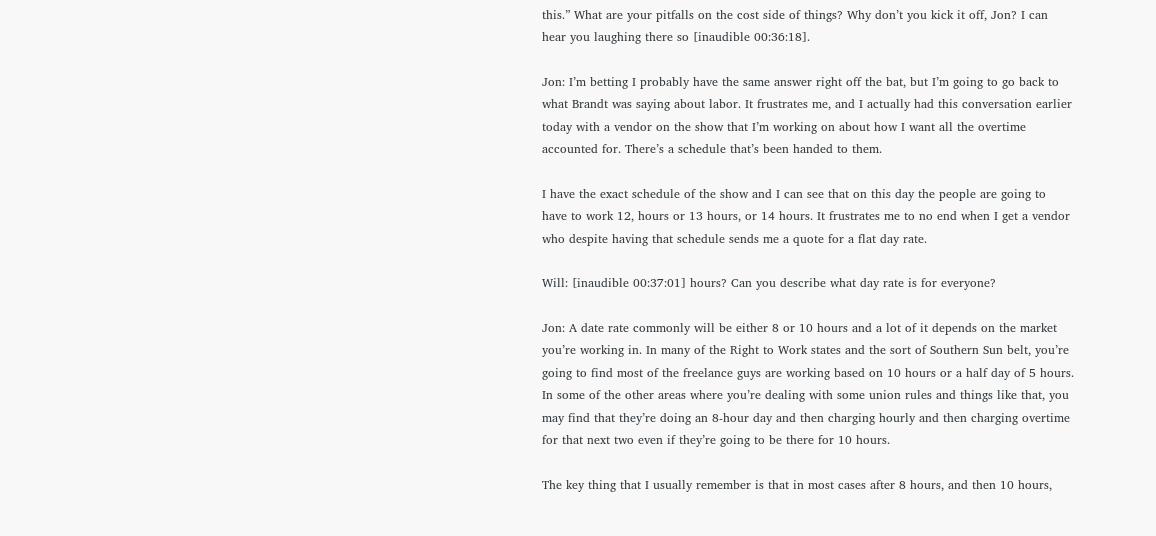this.” What are your pitfalls on the cost side of things? Why don’t you kick it off, Jon? I can hear you laughing there so [inaudible 00:36:18].

Jon: I’m betting I probably have the same answer right off the bat, but I’m going to go back to what Brandt was saying about labor. It frustrates me, and I actually had this conversation earlier today with a vendor on the show that I’m working on about how I want all the overtime accounted for. There’s a schedule that’s been handed to them.

I have the exact schedule of the show and I can see that on this day the people are going to have to work 12, hours or 13 hours, or 14 hours. It frustrates me to no end when I get a vendor who despite having that schedule sends me a quote for a flat day rate.

Will: [inaudible 00:37:01] hours? Can you describe what day rate is for everyone?

Jon: A date rate commonly will be either 8 or 10 hours and a lot of it depends on the market you’re working in. In many of the Right to Work states and the sort of Southern Sun belt, you’re going to find most of the freelance guys are working based on 10 hours or a half day of 5 hours. In some of the other areas where you’re dealing with some union rules and things like that, you may find that they’re doing an 8-hour day and then charging hourly and then charging overtime for that next two even if they’re going to be there for 10 hours.

The key thing that I usually remember is that in most cases after 8 hours, and then 10 hours,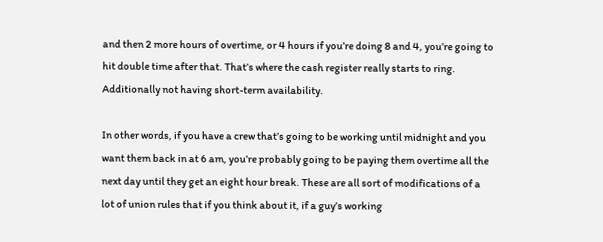and then 2 more hours of overtime, or 4 hours if you’re doing 8 and 4, you’re going to hit double time after that. That’s where the cash register really starts to ring. Additionally not having short-term availability.

In other words, if you have a crew that’s going to be working until midnight and you want them back in at 6 am, you’re probably going to be paying them overtime all the next day until they get an eight hour break. These are all sort of modifications of a lot of union rules that if you think about it, if a guy’s working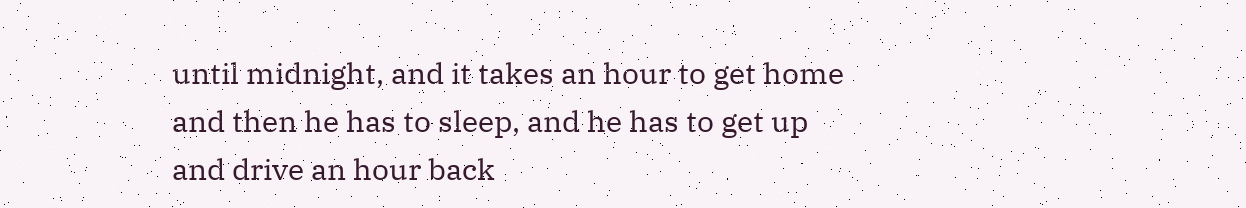until midnight, and it takes an hour to get home and then he has to sleep, and he has to get up and drive an hour back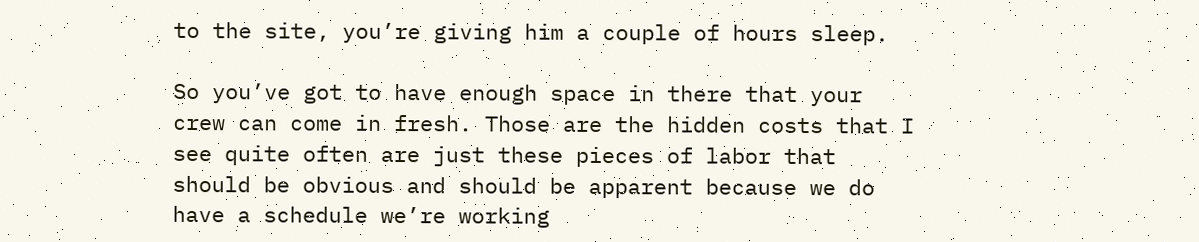to the site, you’re giving him a couple of hours sleep.

So you’ve got to have enough space in there that your crew can come in fresh. Those are the hidden costs that I see quite often are just these pieces of labor that should be obvious and should be apparent because we do have a schedule we’re working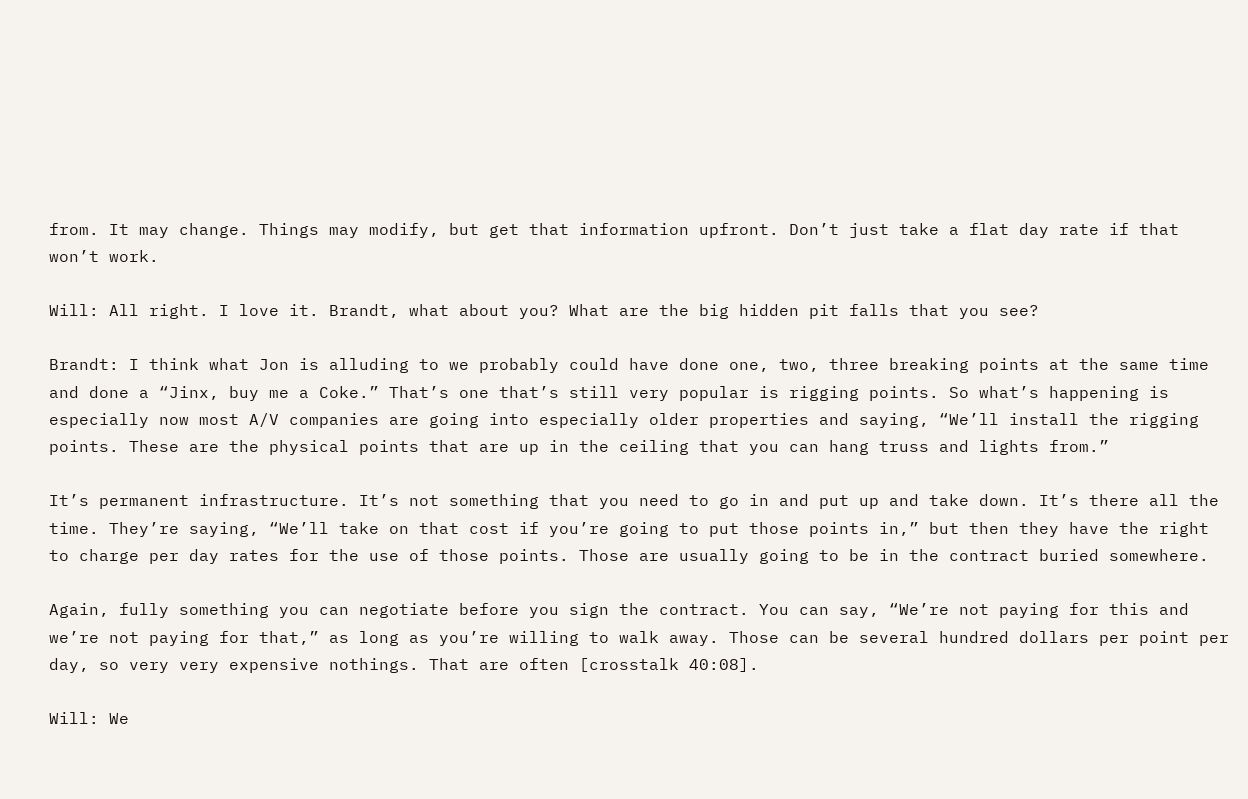from. It may change. Things may modify, but get that information upfront. Don’t just take a flat day rate if that won’t work.

Will: All right. I love it. Brandt, what about you? What are the big hidden pit falls that you see?

Brandt: I think what Jon is alluding to we probably could have done one, two, three breaking points at the same time and done a “Jinx, buy me a Coke.” That’s one that’s still very popular is rigging points. So what’s happening is especially now most A/V companies are going into especially older properties and saying, “We’ll install the rigging points. These are the physical points that are up in the ceiling that you can hang truss and lights from.”

It’s permanent infrastructure. It’s not something that you need to go in and put up and take down. It’s there all the time. They’re saying, “We’ll take on that cost if you’re going to put those points in,” but then they have the right to charge per day rates for the use of those points. Those are usually going to be in the contract buried somewhere.

Again, fully something you can negotiate before you sign the contract. You can say, “We’re not paying for this and we’re not paying for that,” as long as you’re willing to walk away. Those can be several hundred dollars per point per day, so very very expensive nothings. That are often [crosstalk 40:08].

Will: We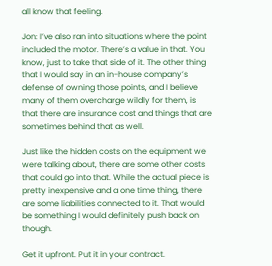all know that feeling.

Jon: I’ve also ran into situations where the point included the motor. There’s a value in that. You know, just to take that side of it. The other thing that I would say in an in-house company’s defense of owning those points, and I believe many of them overcharge wildly for them, is that there are insurance cost and things that are sometimes behind that as well.

Just like the hidden costs on the equipment we were talking about, there are some other costs that could go into that. While the actual piece is pretty inexpensive and a one time thing, there are some liabilities connected to it. That would be something I would definitely push back on though.

Get it upfront. Put it in your contract.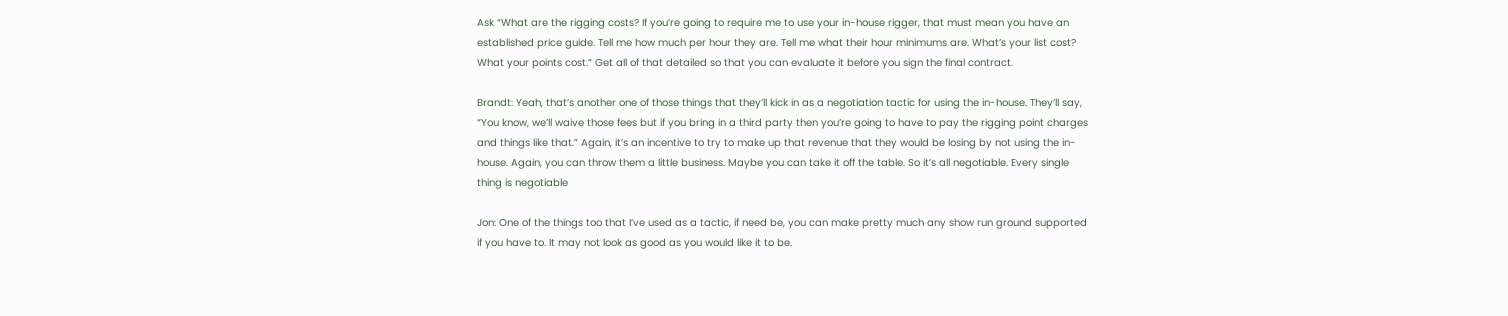Ask “What are the rigging costs? If you’re going to require me to use your in-house rigger, that must mean you have an established price guide. Tell me how much per hour they are. Tell me what their hour minimums are. What’s your list cost? What your points cost.” Get all of that detailed so that you can evaluate it before you sign the final contract.

Brandt: Yeah, that’s another one of those things that they’ll kick in as a negotiation tactic for using the in-house. They’ll say, “You know, we’ll waive those fees but if you bring in a third party then you’re going to have to pay the rigging point charges and things like that.” Again, it’s an incentive to try to make up that revenue that they would be losing by not using the in-house. Again, you can throw them a little business. Maybe you can take it off the table. So it’s all negotiable. Every single thing is negotiable

Jon: One of the things too that I’ve used as a tactic, if need be, you can make pretty much any show run ground supported if you have to. It may not look as good as you would like it to be.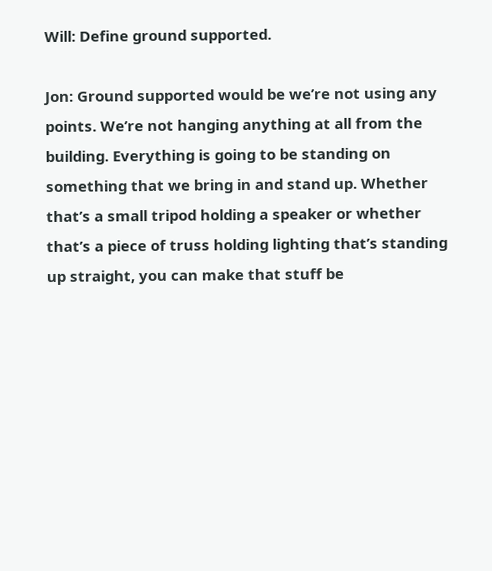Will: Define ground supported.

Jon: Ground supported would be we’re not using any points. We’re not hanging anything at all from the building. Everything is going to be standing on something that we bring in and stand up. Whether that’s a small tripod holding a speaker or whether that’s a piece of truss holding lighting that’s standing up straight, you can make that stuff be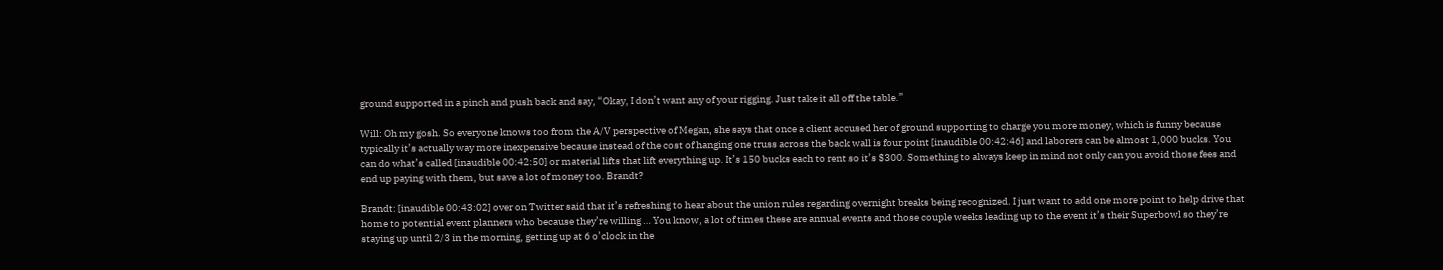ground supported in a pinch and push back and say, “Okay, I don’t want any of your rigging. Just take it all off the table.”

Will: Oh my gosh. So everyone knows too from the A/V perspective of Megan, she says that once a client accused her of ground supporting to charge you more money, which is funny because typically it’s actually way more inexpensive because instead of the cost of hanging one truss across the back wall is four point [inaudible 00:42:46] and laborers can be almost 1,000 bucks. You can do what’s called [inaudible 00:42:50] or material lifts that lift everything up. It’s 150 bucks each to rent so it’s $300. Something to always keep in mind not only can you avoid those fees and end up paying with them, but save a lot of money too. Brandt?

Brandt: [inaudible 00:43:02] over on Twitter said that it’s refreshing to hear about the union rules regarding overnight breaks being recognized. I just want to add one more point to help drive that home to potential event planners who because they’re willing … You know, a lot of times these are annual events and those couple weeks leading up to the event it’s their Superbowl so they’re staying up until 2/3 in the morning, getting up at 6 o’clock in the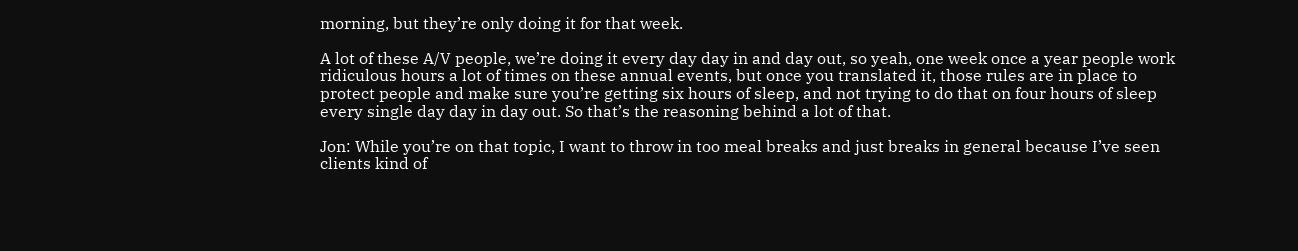morning, but they’re only doing it for that week.

A lot of these A/V people, we’re doing it every day day in and day out, so yeah, one week once a year people work ridiculous hours a lot of times on these annual events, but once you translated it, those rules are in place to protect people and make sure you’re getting six hours of sleep, and not trying to do that on four hours of sleep every single day day in day out. So that’s the reasoning behind a lot of that.

Jon: While you’re on that topic, I want to throw in too meal breaks and just breaks in general because I’ve seen clients kind of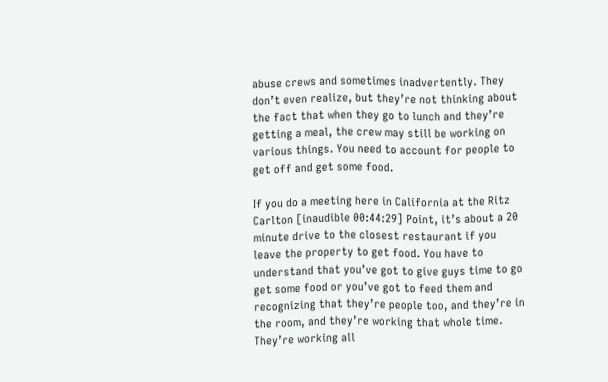abuse crews and sometimes inadvertently. They don’t even realize, but they’re not thinking about the fact that when they go to lunch and they’re getting a meal, the crew may still be working on various things. You need to account for people to get off and get some food.

If you do a meeting here in California at the Ritz Carlton [inaudible 00:44:29] Point, it’s about a 20 minute drive to the closest restaurant if you leave the property to get food. You have to understand that you’ve got to give guys time to go get some food or you’ve got to feed them and recognizing that they’re people too, and they’re in the room, and they’re working that whole time. They’re working all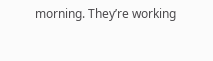morning. They’re working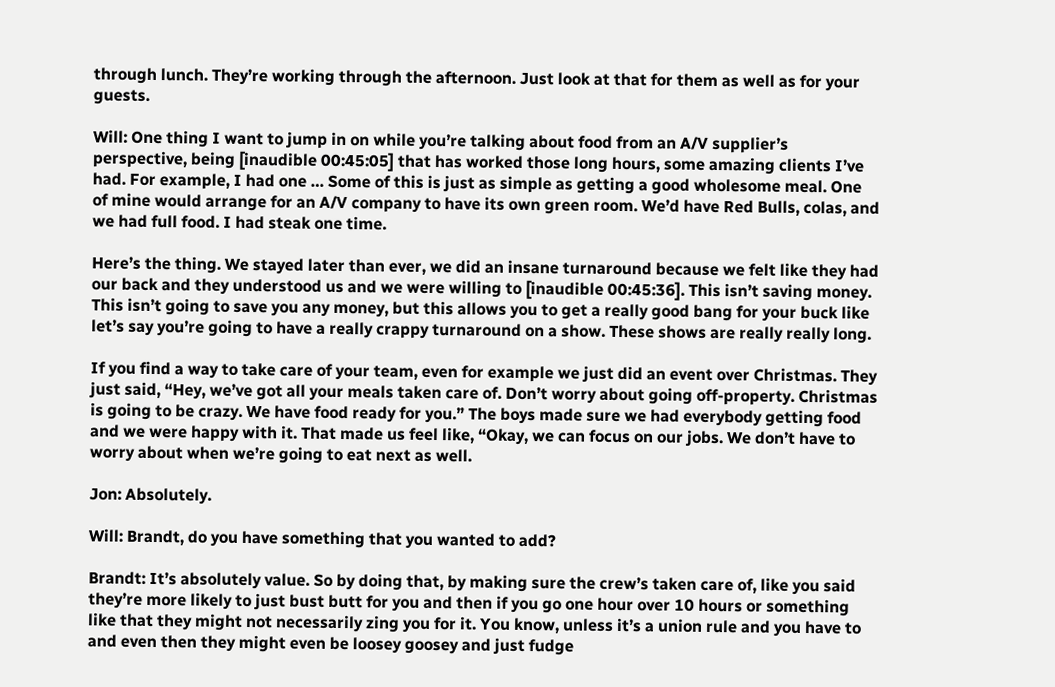through lunch. They’re working through the afternoon. Just look at that for them as well as for your guests.

Will: One thing I want to jump in on while you’re talking about food from an A/V supplier’s perspective, being [inaudible 00:45:05] that has worked those long hours, some amazing clients I’ve had. For example, I had one … Some of this is just as simple as getting a good wholesome meal. One of mine would arrange for an A/V company to have its own green room. We’d have Red Bulls, colas, and we had full food. I had steak one time.

Here’s the thing. We stayed later than ever, we did an insane turnaround because we felt like they had our back and they understood us and we were willing to [inaudible 00:45:36]. This isn’t saving money. This isn’t going to save you any money, but this allows you to get a really good bang for your buck like let’s say you’re going to have a really crappy turnaround on a show. These shows are really really long.

If you find a way to take care of your team, even for example we just did an event over Christmas. They just said, “Hey, we’ve got all your meals taken care of. Don’t worry about going off-property. Christmas is going to be crazy. We have food ready for you.” The boys made sure we had everybody getting food and we were happy with it. That made us feel like, “Okay, we can focus on our jobs. We don’t have to worry about when we’re going to eat next as well.

Jon: Absolutely.

Will: Brandt, do you have something that you wanted to add?

Brandt: It’s absolutely value. So by doing that, by making sure the crew’s taken care of, like you said they’re more likely to just bust butt for you and then if you go one hour over 10 hours or something like that they might not necessarily zing you for it. You know, unless it’s a union rule and you have to and even then they might even be loosey goosey and just fudge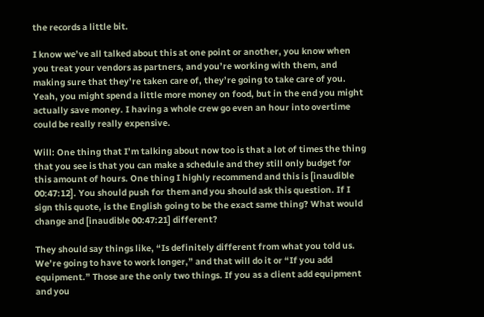the records a little bit.

I know we’ve all talked about this at one point or another, you know when you treat your vendors as partners, and you’re working with them, and making sure that they’re taken care of, they’re going to take care of you. Yeah, you might spend a little more money on food, but in the end you might actually save money. I having a whole crew go even an hour into overtime could be really really expensive.

Will: One thing that I’m talking about now too is that a lot of times the thing that you see is that you can make a schedule and they still only budget for this amount of hours. One thing I highly recommend and this is [inaudible 00:47:12]. You should push for them and you should ask this question. If I sign this quote, is the English going to be the exact same thing? What would change and [inaudible 00:47:21] different?

They should say things like, “Is definitely different from what you told us. We’re going to have to work longer,” and that will do it or “If you add equipment.” Those are the only two things. If you as a client add equipment and you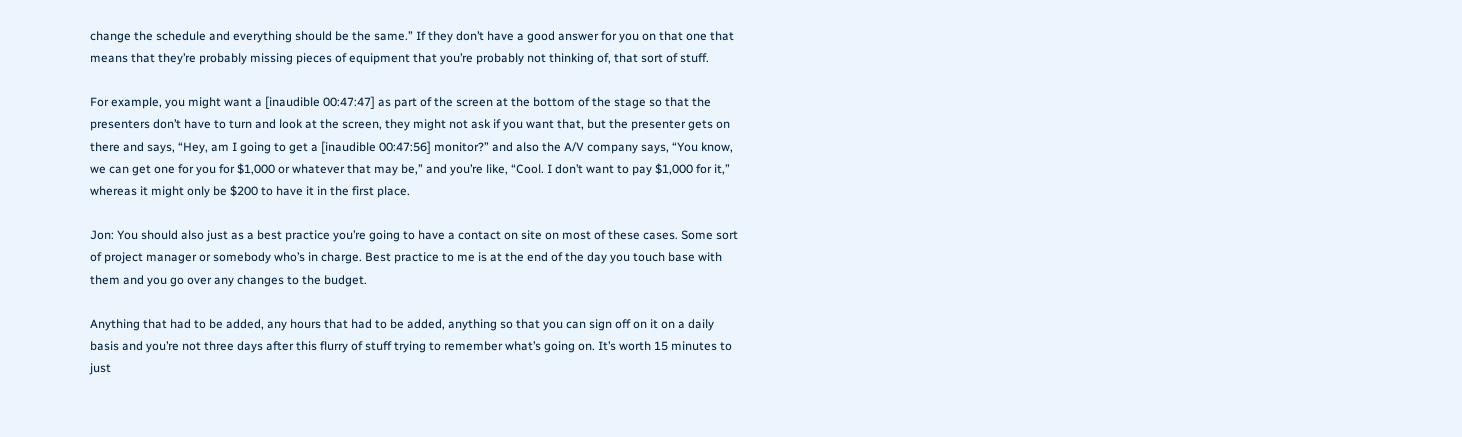change the schedule and everything should be the same.” If they don’t have a good answer for you on that one that means that they’re probably missing pieces of equipment that you’re probably not thinking of, that sort of stuff.

For example, you might want a [inaudible 00:47:47] as part of the screen at the bottom of the stage so that the presenters don’t have to turn and look at the screen, they might not ask if you want that, but the presenter gets on there and says, “Hey, am I going to get a [inaudible 00:47:56] monitor?” and also the A/V company says, “You know, we can get one for you for $1,000 or whatever that may be,” and you’re like, “Cool. I don’t want to pay $1,000 for it,” whereas it might only be $200 to have it in the first place.

Jon: You should also just as a best practice you’re going to have a contact on site on most of these cases. Some sort of project manager or somebody who’s in charge. Best practice to me is at the end of the day you touch base with them and you go over any changes to the budget.

Anything that had to be added, any hours that had to be added, anything so that you can sign off on it on a daily basis and you’re not three days after this flurry of stuff trying to remember what’s going on. It’s worth 15 minutes to just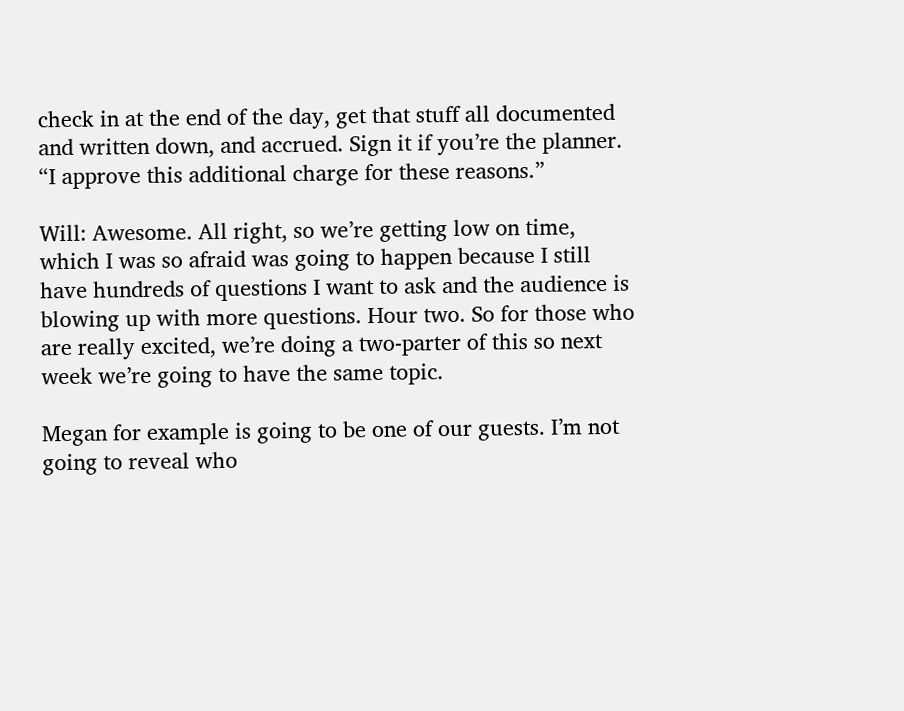check in at the end of the day, get that stuff all documented and written down, and accrued. Sign it if you’re the planner. “I approve this additional charge for these reasons.”

Will: Awesome. All right, so we’re getting low on time, which I was so afraid was going to happen because I still have hundreds of questions I want to ask and the audience is blowing up with more questions. Hour two. So for those who are really excited, we’re doing a two-parter of this so next week we’re going to have the same topic.

Megan for example is going to be one of our guests. I’m not going to reveal who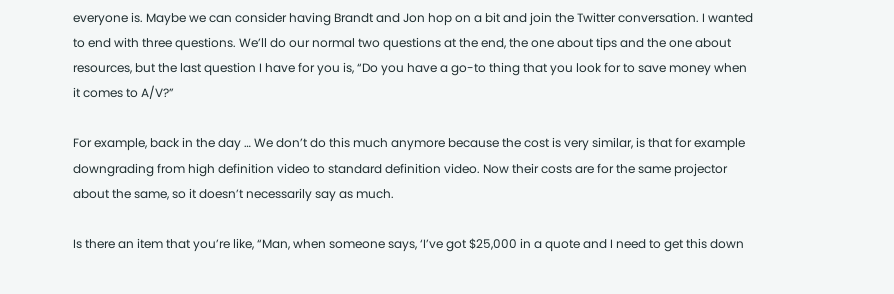everyone is. Maybe we can consider having Brandt and Jon hop on a bit and join the Twitter conversation. I wanted to end with three questions. We’ll do our normal two questions at the end, the one about tips and the one about resources, but the last question I have for you is, “Do you have a go-to thing that you look for to save money when it comes to A/V?”

For example, back in the day … We don’t do this much anymore because the cost is very similar, is that for example downgrading from high definition video to standard definition video. Now their costs are for the same projector about the same, so it doesn’t necessarily say as much.

Is there an item that you’re like, “Man, when someone says, ‘I’ve got $25,000 in a quote and I need to get this down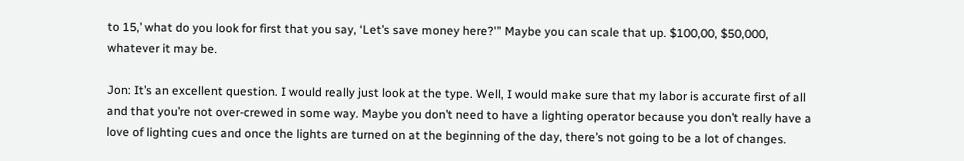to 15,’ what do you look for first that you say, ‘Let’s save money here?'” Maybe you can scale that up. $100,00, $50,000, whatever it may be.

Jon: It’s an excellent question. I would really just look at the type. Well, I would make sure that my labor is accurate first of all and that you’re not over-crewed in some way. Maybe you don’t need to have a lighting operator because you don’t really have a love of lighting cues and once the lights are turned on at the beginning of the day, there’s not going to be a lot of changes.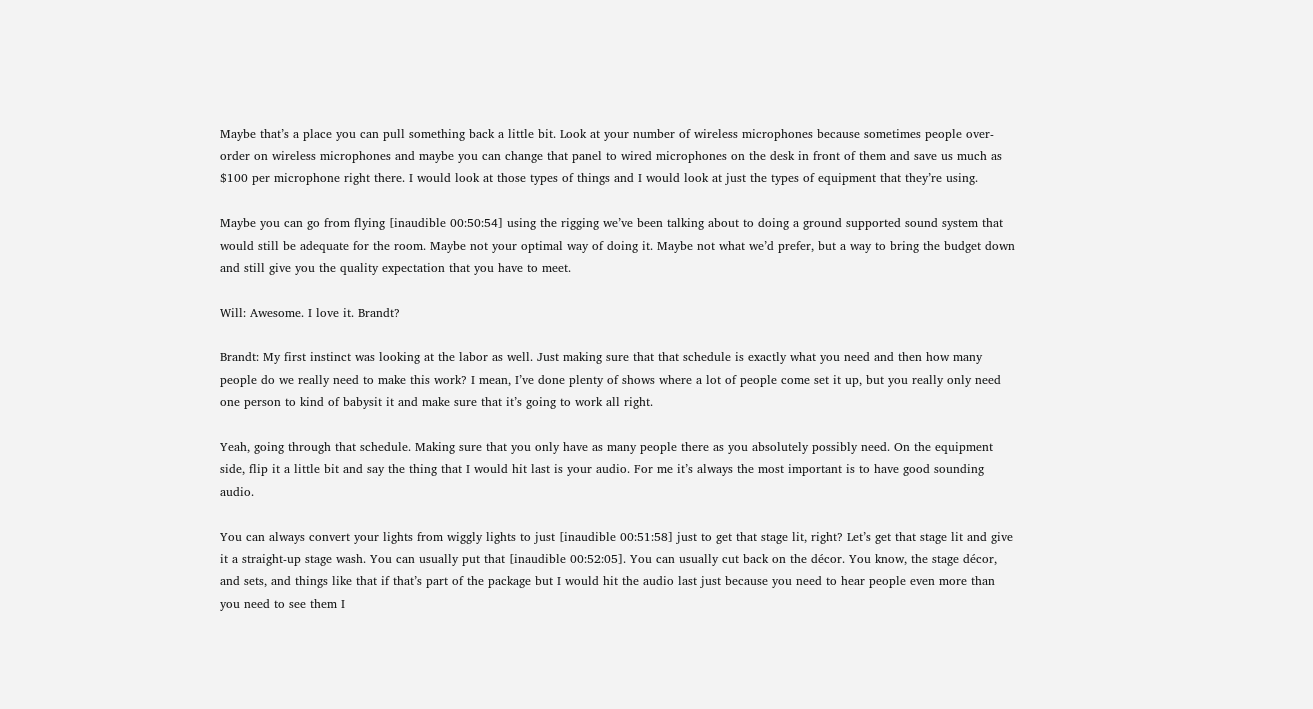Maybe that’s a place you can pull something back a little bit. Look at your number of wireless microphones because sometimes people over-order on wireless microphones and maybe you can change that panel to wired microphones on the desk in front of them and save us much as $100 per microphone right there. I would look at those types of things and I would look at just the types of equipment that they’re using.

Maybe you can go from flying [inaudible 00:50:54] using the rigging we’ve been talking about to doing a ground supported sound system that would still be adequate for the room. Maybe not your optimal way of doing it. Maybe not what we’d prefer, but a way to bring the budget down and still give you the quality expectation that you have to meet.

Will: Awesome. I love it. Brandt?

Brandt: My first instinct was looking at the labor as well. Just making sure that that schedule is exactly what you need and then how many people do we really need to make this work? I mean, I’ve done plenty of shows where a lot of people come set it up, but you really only need one person to kind of babysit it and make sure that it’s going to work all right.

Yeah, going through that schedule. Making sure that you only have as many people there as you absolutely possibly need. On the equipment side, flip it a little bit and say the thing that I would hit last is your audio. For me it’s always the most important is to have good sounding audio.

You can always convert your lights from wiggly lights to just [inaudible 00:51:58] just to get that stage lit, right? Let’s get that stage lit and give it a straight-up stage wash. You can usually put that [inaudible 00:52:05]. You can usually cut back on the décor. You know, the stage décor, and sets, and things like that if that’s part of the package but I would hit the audio last just because you need to hear people even more than you need to see them I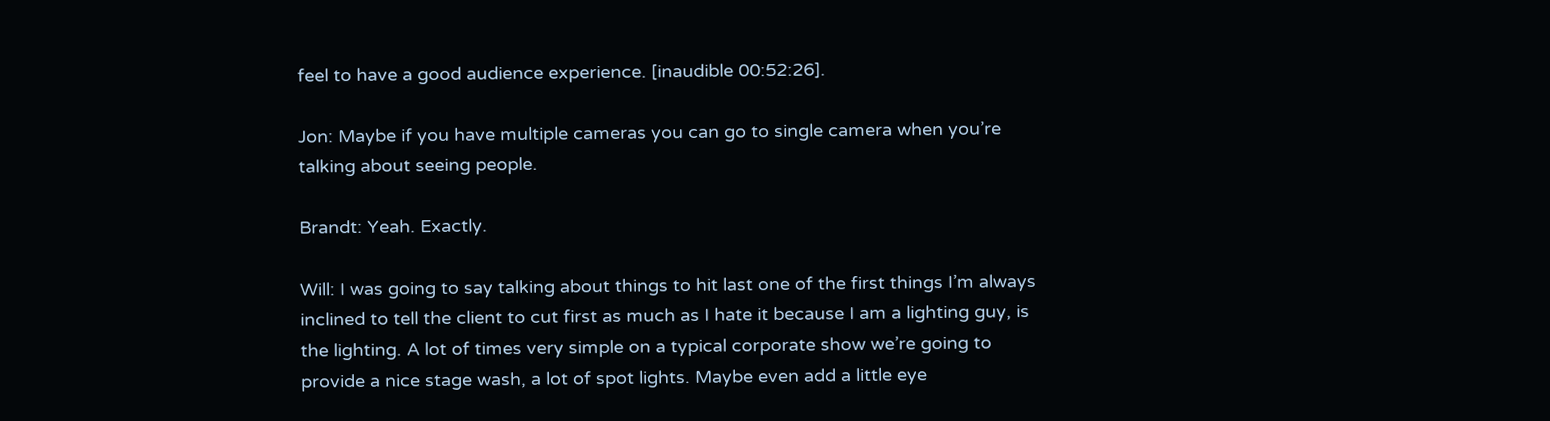feel to have a good audience experience. [inaudible 00:52:26].

Jon: Maybe if you have multiple cameras you can go to single camera when you’re talking about seeing people.

Brandt: Yeah. Exactly.

Will: I was going to say talking about things to hit last one of the first things I’m always inclined to tell the client to cut first as much as I hate it because I am a lighting guy, is the lighting. A lot of times very simple on a typical corporate show we’re going to provide a nice stage wash, a lot of spot lights. Maybe even add a little eye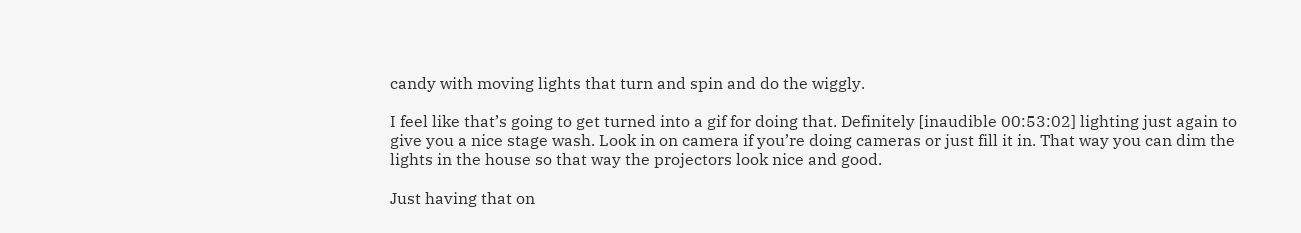candy with moving lights that turn and spin and do the wiggly.

I feel like that’s going to get turned into a gif for doing that. Definitely [inaudible 00:53:02] lighting just again to give you a nice stage wash. Look in on camera if you’re doing cameras or just fill it in. That way you can dim the lights in the house so that way the projectors look nice and good.

Just having that on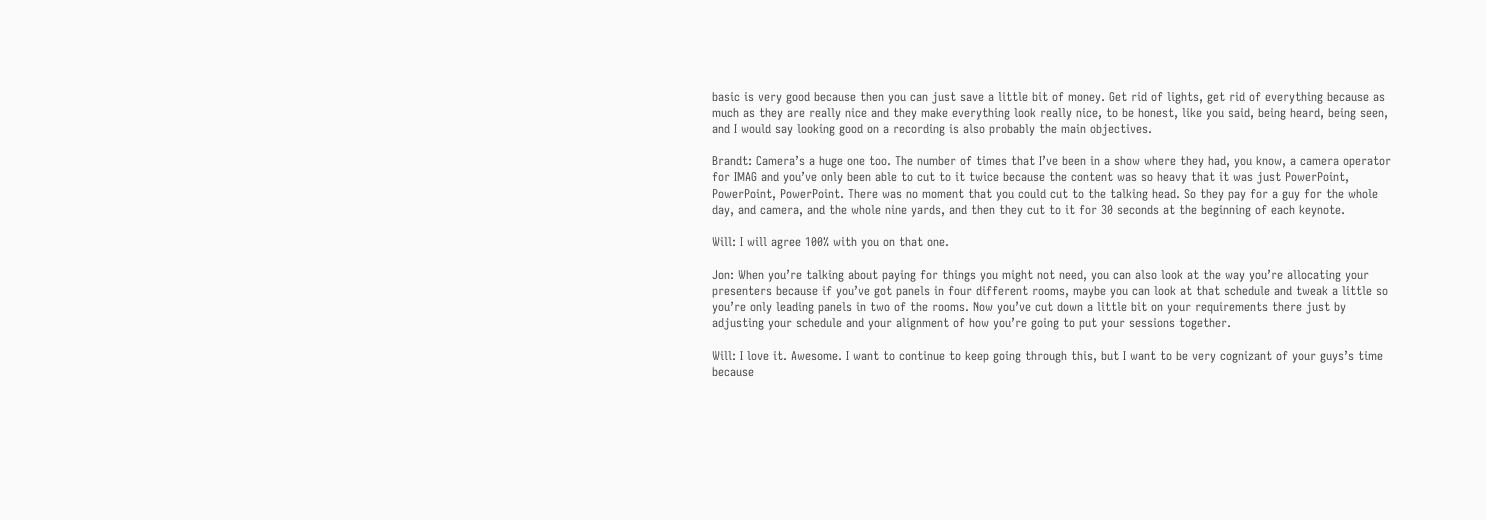basic is very good because then you can just save a little bit of money. Get rid of lights, get rid of everything because as much as they are really nice and they make everything look really nice, to be honest, like you said, being heard, being seen, and I would say looking good on a recording is also probably the main objectives.

Brandt: Camera’s a huge one too. The number of times that I’ve been in a show where they had, you know, a camera operator for IMAG and you’ve only been able to cut to it twice because the content was so heavy that it was just PowerPoint, PowerPoint, PowerPoint. There was no moment that you could cut to the talking head. So they pay for a guy for the whole day, and camera, and the whole nine yards, and then they cut to it for 30 seconds at the beginning of each keynote.

Will: I will agree 100% with you on that one.

Jon: When you’re talking about paying for things you might not need, you can also look at the way you’re allocating your presenters because if you’ve got panels in four different rooms, maybe you can look at that schedule and tweak a little so you’re only leading panels in two of the rooms. Now you’ve cut down a little bit on your requirements there just by adjusting your schedule and your alignment of how you’re going to put your sessions together.

Will: I love it. Awesome. I want to continue to keep going through this, but I want to be very cognizant of your guys’s time because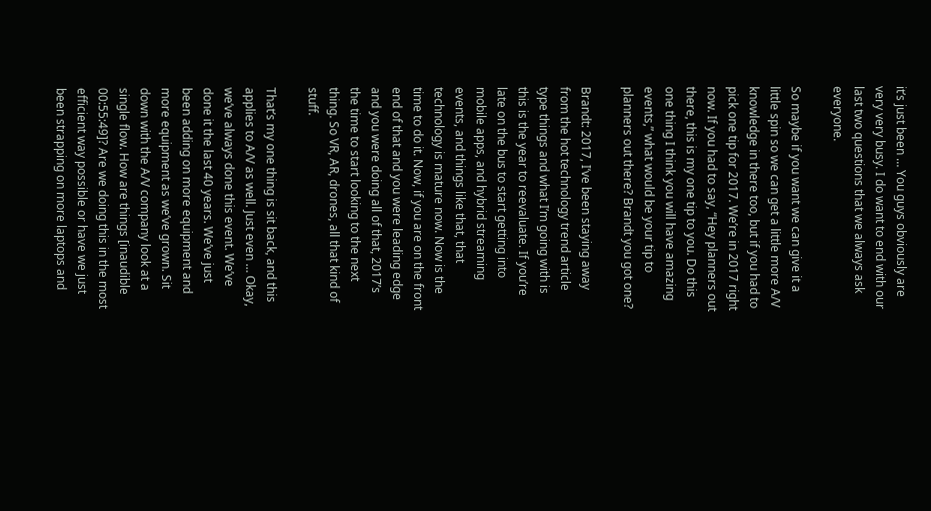it’s just been … You guys obviously are very very busy. I do want to end with our last two questions that we always ask everyone.

So maybe if you want we can give it a little spin so we can get a little more A/V knowledge in there too, but if you had to pick one tip for 2017. We’re in 2017 right now. If you had to say, “Hey planners out there, this is my one tip to you. Do this one thing I think you will have amazing events,” what would be your tip to planners out there? Brandt you got one?

Brandt: 2017, I’ve been staying away from the hot technology trend article type things and what I’m going with is this is the year to reevaluate. If you’re late on the bus to start getting into mobile apps, and hybrid streaming events, and things like that, that technology is mature now. Now is the time to do it. Now, if you are on the front end of that and you were leading edge and you were doing all of that, 2017’s the time to start looking to the next thing. So VR, AR, drones, all that kind of stuff.

That’s my one thing is sit back, and this applies to A/V as well. Just even … Okay, we’ve always done this event. We’ve done it the last 40 years. We’ve just been adding on more equipment and more equipment as we’ve grown. Sit down with the A/V company look at a single flow. How are things [inaudible 00:55:49]? Are we doing this in the most efficient way possible or have we just been strapping on more laptops and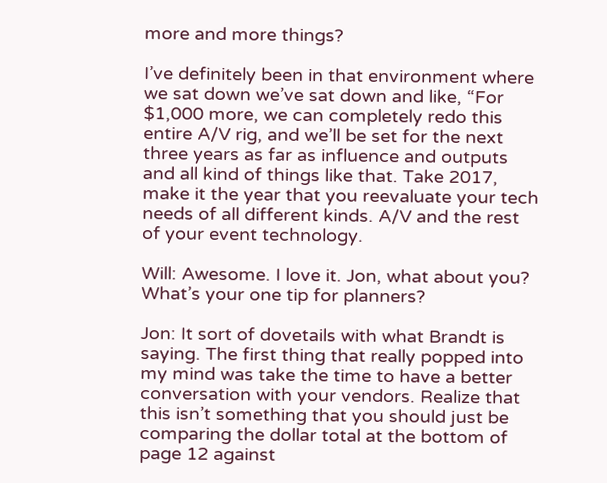more and more things?

I’ve definitely been in that environment where we sat down we’ve sat down and like, “For $1,000 more, we can completely redo this entire A/V rig, and we’ll be set for the next three years as far as influence and outputs and all kind of things like that. Take 2017, make it the year that you reevaluate your tech needs of all different kinds. A/V and the rest of your event technology.

Will: Awesome. I love it. Jon, what about you? What’s your one tip for planners?

Jon: It sort of dovetails with what Brandt is saying. The first thing that really popped into my mind was take the time to have a better conversation with your vendors. Realize that this isn’t something that you should just be comparing the dollar total at the bottom of page 12 against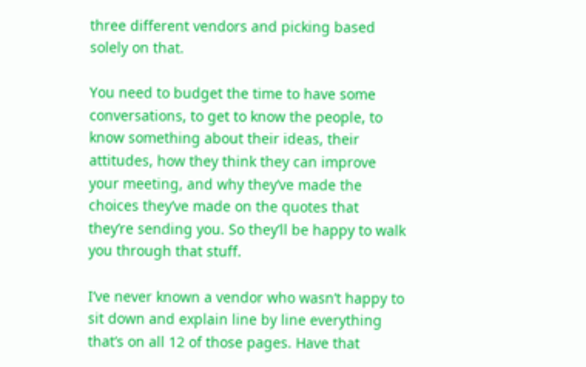three different vendors and picking based solely on that.

You need to budget the time to have some conversations, to get to know the people, to know something about their ideas, their attitudes, how they think they can improve your meeting, and why they’ve made the choices they’ve made on the quotes that they’re sending you. So they’ll be happy to walk you through that stuff.

I’ve never known a vendor who wasn’t happy to sit down and explain line by line everything that’s on all 12 of those pages. Have that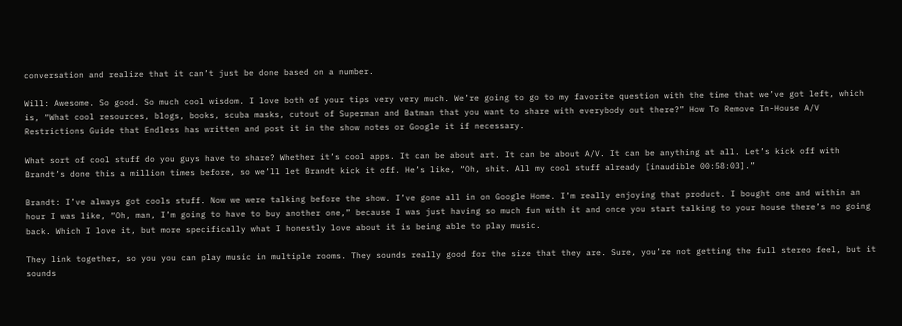conversation and realize that it can’t just be done based on a number.

Will: Awesome. So good. So much cool wisdom. I love both of your tips very very much. We’re going to go to my favorite question with the time that we’ve got left, which is, “What cool resources, blogs, books, scuba masks, cutout of Superman and Batman that you want to share with everybody out there?” How To Remove In-House A/V Restrictions Guide that Endless has written and post it in the show notes or Google it if necessary.

What sort of cool stuff do you guys have to share? Whether it’s cool apps. It can be about art. It can be about A/V. It can be anything at all. Let’s kick off with Brandt’s done this a million times before, so we’ll let Brandt kick it off. He’s like, “Oh, shit. All my cool stuff already [inaudible 00:58:03].”

Brandt: I’ve always got cools stuff. Now we were talking before the show. I’ve gone all in on Google Home. I’m really enjoying that product. I bought one and within an hour I was like, “Oh, man, I’m going to have to buy another one,” because I was just having so much fun with it and once you start talking to your house there’s no going back. Which I love it, but more specifically what I honestly love about it is being able to play music.

They link together, so you you can play music in multiple rooms. They sounds really good for the size that they are. Sure, you’re not getting the full stereo feel, but it sounds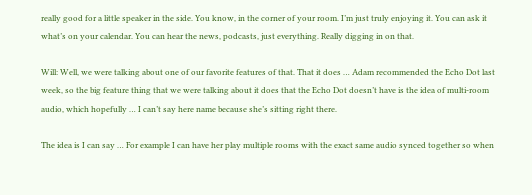really good for a little speaker in the side. You know, in the corner of your room. I’m just truly enjoying it. You can ask it what’s on your calendar. You can hear the news, podcasts, just everything. Really digging in on that.

Will: Well, we were talking about one of our favorite features of that. That it does … Adam recommended the Echo Dot last week, so the big feature thing that we were talking about it does that the Echo Dot doesn’t have is the idea of multi-room audio, which hopefully … I can’t say here name because she’s sitting right there.

The idea is I can say … For example I can have her play multiple rooms with the exact same audio synced together so when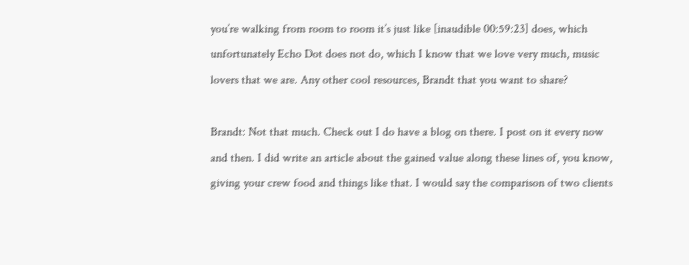you’re walking from room to room it’s just like [inaudible 00:59:23] does, which unfortunately Echo Dot does not do, which I know that we love very much, music lovers that we are. Any other cool resources, Brandt that you want to share?

Brandt: Not that much. Check out I do have a blog on there. I post on it every now and then. I did write an article about the gained value along these lines of, you know, giving your crew food and things like that. I would say the comparison of two clients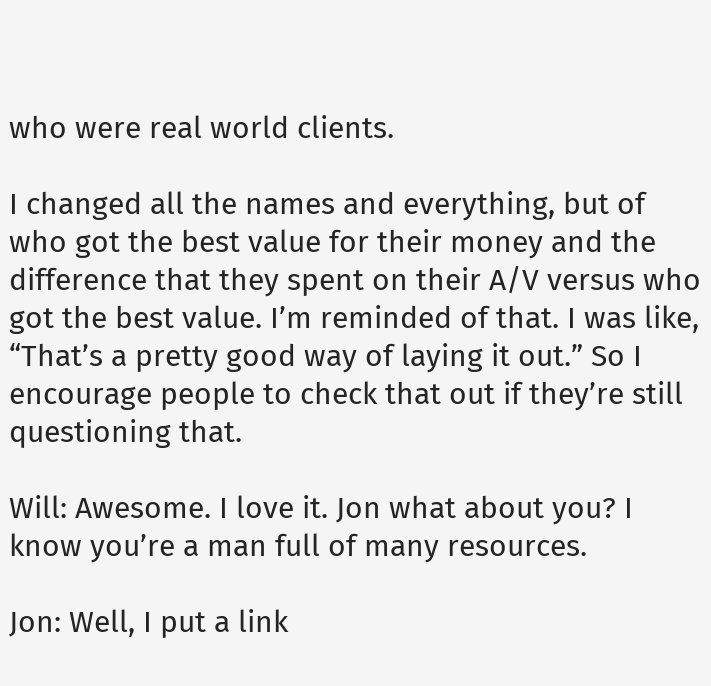who were real world clients.

I changed all the names and everything, but of who got the best value for their money and the difference that they spent on their A/V versus who got the best value. I’m reminded of that. I was like, “That’s a pretty good way of laying it out.” So I encourage people to check that out if they’re still questioning that.

Will: Awesome. I love it. Jon what about you? I know you’re a man full of many resources.

Jon: Well, I put a link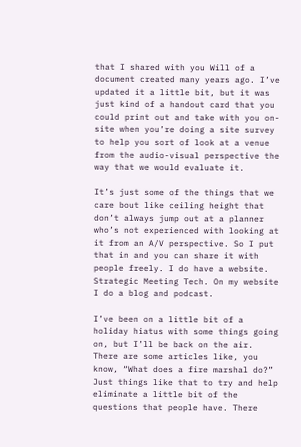that I shared with you Will of a document created many years ago. I’ve updated it a little bit, but it was just kind of a handout card that you could print out and take with you on-site when you’re doing a site survey to help you sort of look at a venue from the audio-visual perspective the way that we would evaluate it.

It’s just some of the things that we care bout like ceiling height that don’t always jump out at a planner who’s not experienced with looking at it from an A/V perspective. So I put that in and you can share it with people freely. I do have a website. Strategic Meeting Tech. On my website I do a blog and podcast.

I’ve been on a little bit of a holiday hiatus with some things going on, but I’ll be back on the air. There are some articles like, you know, “What does a fire marshal do?” Just things like that to try and help eliminate a little bit of the questions that people have. There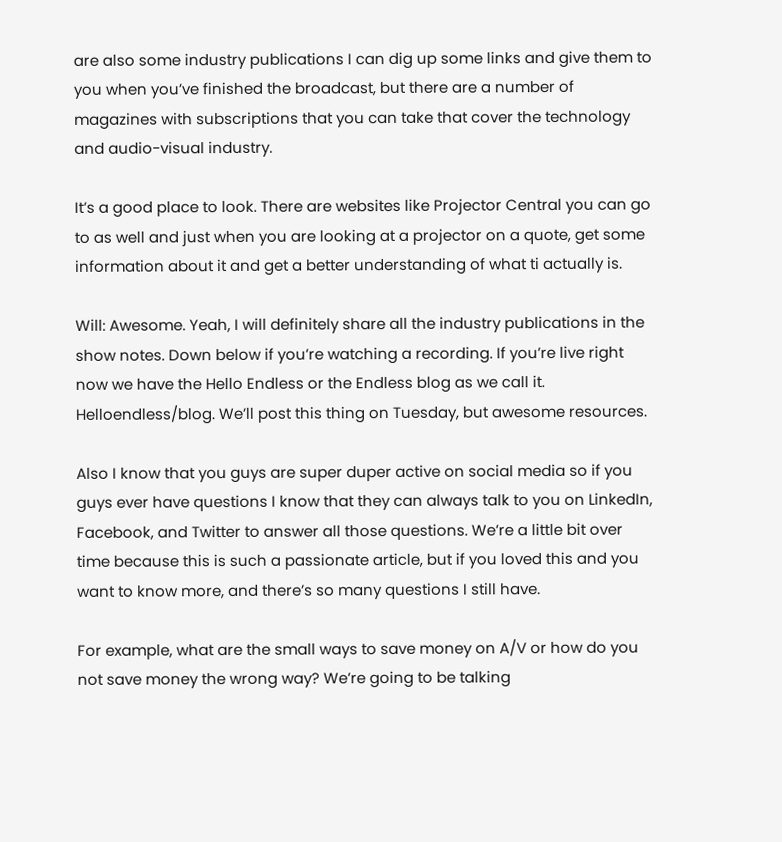are also some industry publications I can dig up some links and give them to you when you’ve finished the broadcast, but there are a number of magazines with subscriptions that you can take that cover the technology and audio-visual industry.

It’s a good place to look. There are websites like Projector Central you can go to as well and just when you are looking at a projector on a quote, get some information about it and get a better understanding of what ti actually is.

Will: Awesome. Yeah, I will definitely share all the industry publications in the show notes. Down below if you’re watching a recording. If you’re live right now we have the Hello Endless or the Endless blog as we call it. Helloendless/blog. We’ll post this thing on Tuesday, but awesome resources.

Also I know that you guys are super duper active on social media so if you guys ever have questions I know that they can always talk to you on LinkedIn, Facebook, and Twitter to answer all those questions. We’re a little bit over time because this is such a passionate article, but if you loved this and you want to know more, and there’s so many questions I still have.

For example, what are the small ways to save money on A/V or how do you not save money the wrong way? We’re going to be talking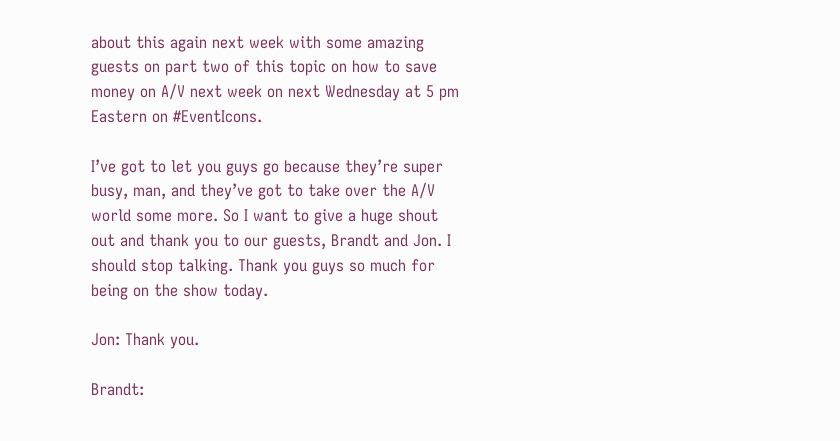about this again next week with some amazing guests on part two of this topic on how to save money on A/V next week on next Wednesday at 5 pm Eastern on #EventIcons.

I’ve got to let you guys go because they’re super busy, man, and they’ve got to take over the A/V world some more. So I want to give a huge shout out and thank you to our guests, Brandt and Jon. I should stop talking. Thank you guys so much for being on the show today.

Jon: Thank you.

Brandt: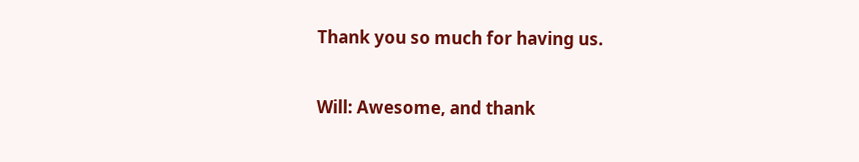Thank you so much for having us.

Will: Awesome, and thank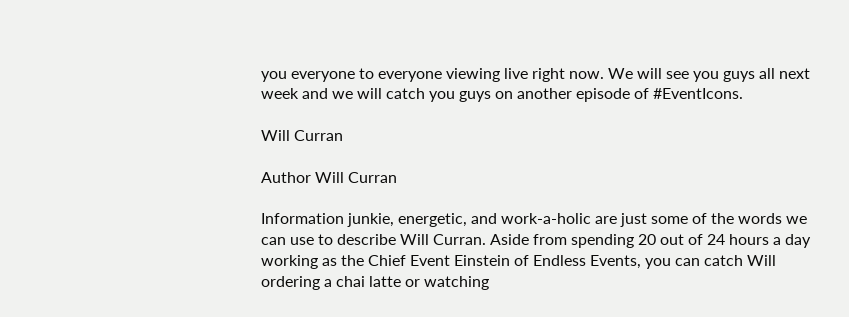you everyone to everyone viewing live right now. We will see you guys all next week and we will catch you guys on another episode of #EventIcons.

Will Curran

Author Will Curran

Information junkie, energetic, and work-a-holic are just some of the words we can use to describe Will Curran. Aside from spending 20 out of 24 hours a day working as the Chief Event Einstein of Endless Events, you can catch Will ordering a chai latte or watching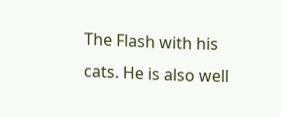The Flash with his cats. He is also well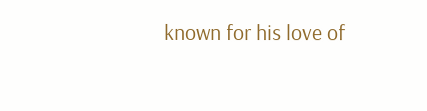known for his love of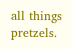all things pretzels.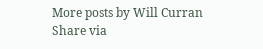More posts by Will Curran
Share via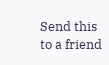Send this to a friend